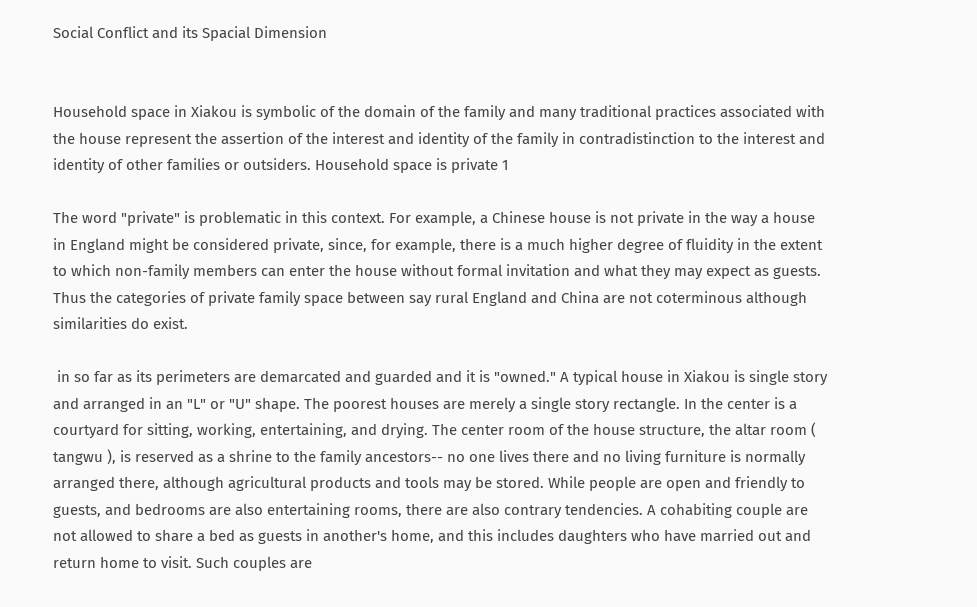Social Conflict and its Spacial Dimension


Household space in Xiakou is symbolic of the domain of the family and many traditional practices associated with the house represent the assertion of the interest and identity of the family in contradistinction to the interest and identity of other families or outsiders. Household space is private 1

The word "private" is problematic in this context. For example, a Chinese house is not private in the way a house in England might be considered private, since, for example, there is a much higher degree of fluidity in the extent to which non-family members can enter the house without formal invitation and what they may expect as guests. Thus the categories of private family space between say rural England and China are not coterminous although similarities do exist.

 in so far as its perimeters are demarcated and guarded and it is "owned." A typical house in Xiakou is single story and arranged in an "L" or "U" shape. The poorest houses are merely a single story rectangle. In the center is a courtyard for sitting, working, entertaining, and drying. The center room of the house structure, the altar room ( tangwu ), is reserved as a shrine to the family ancestors-- no one lives there and no living furniture is normally arranged there, although agricultural products and tools may be stored. While people are open and friendly to guests, and bedrooms are also entertaining rooms, there are also contrary tendencies. A cohabiting couple are not allowed to share a bed as guests in another's home, and this includes daughters who have married out and return home to visit. Such couples are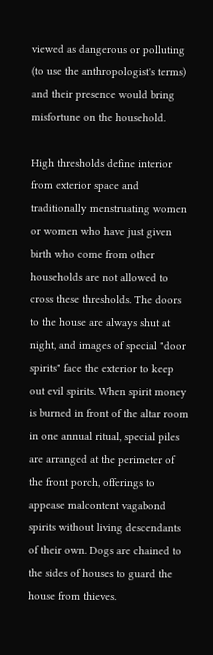viewed as dangerous or polluting (to use the anthropologist's terms) and their presence would bring misfortune on the household.

High thresholds define interior from exterior space and traditionally menstruating women or women who have just given birth who come from other households are not allowed to cross these thresholds. The doors to the house are always shut at night, and images of special "door spirits" face the exterior to keep out evil spirits. When spirit money is burned in front of the altar room in one annual ritual, special piles are arranged at the perimeter of the front porch, offerings to appease malcontent vagabond spirits without living descendants of their own. Dogs are chained to the sides of houses to guard the house from thieves.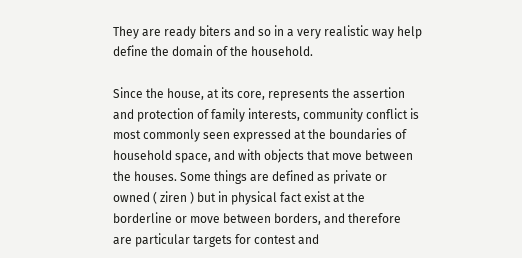They are ready biters and so in a very realistic way help define the domain of the household.

Since the house, at its core, represents the assertion and protection of family interests, community conflict is most commonly seen expressed at the boundaries of household space, and with objects that move between the houses. Some things are defined as private or owned ( ziren ) but in physical fact exist at the borderline or move between borders, and therefore are particular targets for contest and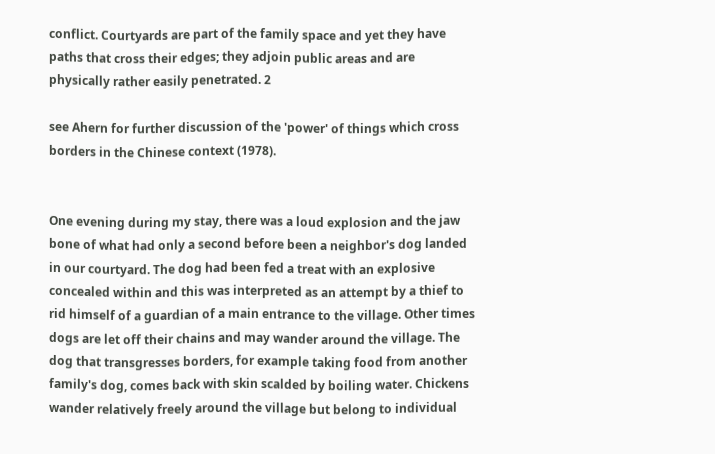conflict. Courtyards are part of the family space and yet they have paths that cross their edges; they adjoin public areas and are physically rather easily penetrated. 2

see Ahern for further discussion of the 'power' of things which cross borders in the Chinese context (1978).


One evening during my stay, there was a loud explosion and the jaw bone of what had only a second before been a neighbor's dog landed in our courtyard. The dog had been fed a treat with an explosive concealed within and this was interpreted as an attempt by a thief to rid himself of a guardian of a main entrance to the village. Other times dogs are let off their chains and may wander around the village. The dog that transgresses borders, for example taking food from another family's dog, comes back with skin scalded by boiling water. Chickens wander relatively freely around the village but belong to individual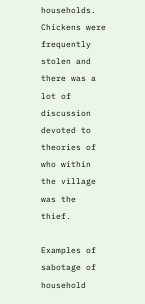households. Chickens were frequently stolen and there was a lot of discussion devoted to theories of who within the village was the thief.

Examples of sabotage of household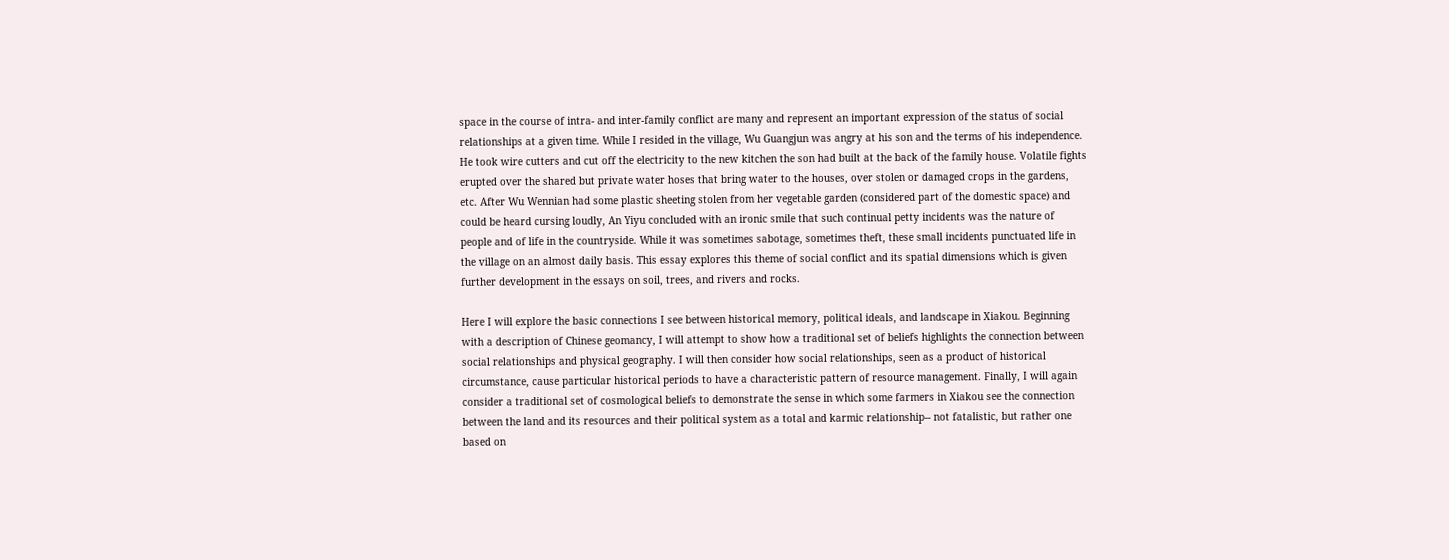space in the course of intra- and inter-family conflict are many and represent an important expression of the status of social relationships at a given time. While I resided in the village, Wu Guangjun was angry at his son and the terms of his independence. He took wire cutters and cut off the electricity to the new kitchen the son had built at the back of the family house. Volatile fights erupted over the shared but private water hoses that bring water to the houses, over stolen or damaged crops in the gardens, etc. After Wu Wennian had some plastic sheeting stolen from her vegetable garden (considered part of the domestic space) and could be heard cursing loudly, An Yiyu concluded with an ironic smile that such continual petty incidents was the nature of people and of life in the countryside. While it was sometimes sabotage, sometimes theft, these small incidents punctuated life in the village on an almost daily basis. This essay explores this theme of social conflict and its spatial dimensions which is given further development in the essays on soil, trees, and rivers and rocks.

Here I will explore the basic connections I see between historical memory, political ideals, and landscape in Xiakou. Beginning with a description of Chinese geomancy, I will attempt to show how a traditional set of beliefs highlights the connection between social relationships and physical geography. I will then consider how social relationships, seen as a product of historical circumstance, cause particular historical periods to have a characteristic pattern of resource management. Finally, I will again consider a traditional set of cosmological beliefs to demonstrate the sense in which some farmers in Xiakou see the connection between the land and its resources and their political system as a total and karmic relationship-- not fatalistic, but rather one based on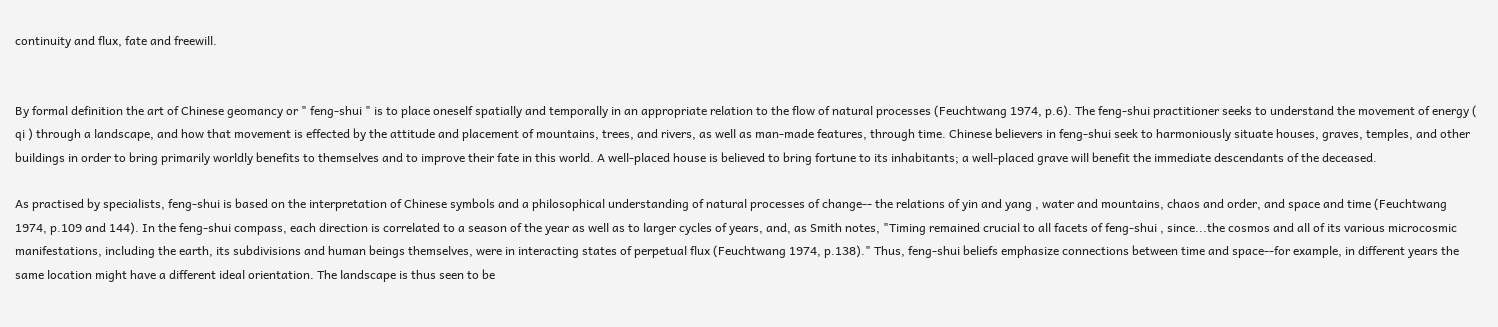continuity and flux, fate and freewill.


By formal definition the art of Chinese geomancy or " feng-shui " is to place oneself spatially and temporally in an appropriate relation to the flow of natural processes (Feuchtwang 1974, p.6). The feng-shui practitioner seeks to understand the movement of energy ( qi ) through a landscape, and how that movement is effected by the attitude and placement of mountains, trees, and rivers, as well as man-made features, through time. Chinese believers in feng-shui seek to harmoniously situate houses, graves, temples, and other buildings in order to bring primarily worldly benefits to themselves and to improve their fate in this world. A well-placed house is believed to bring fortune to its inhabitants; a well-placed grave will benefit the immediate descendants of the deceased.

As practised by specialists, feng-shui is based on the interpretation of Chinese symbols and a philosophical understanding of natural processes of change-- the relations of yin and yang , water and mountains, chaos and order, and space and time (Feuchtwang 1974, p.109 and 144). In the feng-shui compass, each direction is correlated to a season of the year as well as to larger cycles of years, and, as Smith notes, "Timing remained crucial to all facets of feng-shui , since...the cosmos and all of its various microcosmic manifestations, including the earth, its subdivisions and human beings themselves, were in interacting states of perpetual flux (Feuchtwang 1974, p.138)." Thus, feng-shui beliefs emphasize connections between time and space--for example, in different years the same location might have a different ideal orientation. The landscape is thus seen to be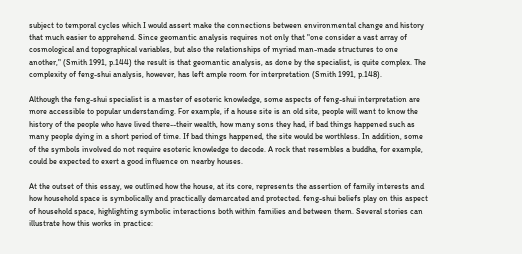subject to temporal cycles which I would assert make the connections between environmental change and history that much easier to apprehend. Since geomantic analysis requires not only that "one consider a vast array of cosmological and topographical variables, but also the relationships of myriad man-made structures to one another," (Smith 1991, p.144) the result is that geomantic analysis, as done by the specialist, is quite complex. The complexity of feng-shui analysis, however, has left ample room for interpretation (Smith 1991, p.148).

Although the feng-shui specialist is a master of esoteric knowledge, some aspects of feng-shui interpretation are more accessible to popular understanding. For example, if a house site is an old site, people will want to know the history of the people who have lived there--their wealth, how many sons they had, if bad things happened such as many people dying in a short period of time. If bad things happened, the site would be worthless. In addition, some of the symbols involved do not require esoteric knowledge to decode. A rock that resembles a buddha, for example, could be expected to exert a good influence on nearby houses.

At the outset of this essay, we outlined how the house, at its core, represents the assertion of family interests and how household space is symbolically and practically demarcated and protected. feng-shui beliefs play on this aspect of household space, highlighting symbolic interactions both within families and between them. Several stories can illustrate how this works in practice: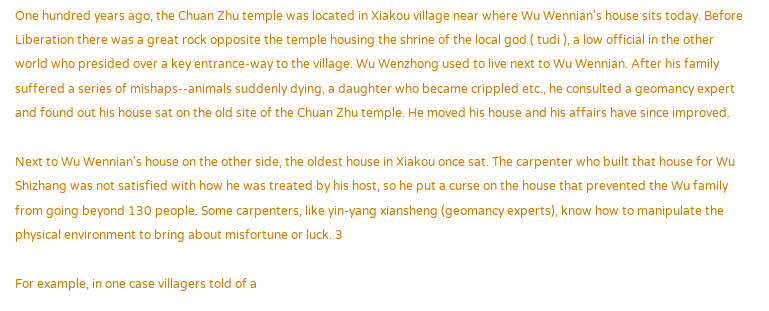One hundred years ago, the Chuan Zhu temple was located in Xiakou village near where Wu Wennian's house sits today. Before Liberation there was a great rock opposite the temple housing the shrine of the local god ( tudi ), a low official in the other world who presided over a key entrance-way to the village. Wu Wenzhong used to live next to Wu Wennian. After his family suffered a series of mishaps--animals suddenly dying, a daughter who became crippled etc., he consulted a geomancy expert and found out his house sat on the old site of the Chuan Zhu temple. He moved his house and his affairs have since improved.

Next to Wu Wennian's house on the other side, the oldest house in Xiakou once sat. The carpenter who built that house for Wu Shizhang was not satisfied with how he was treated by his host, so he put a curse on the house that prevented the Wu family from going beyond 130 people. Some carpenters, like yin-yang xiansheng (geomancy experts), know how to manipulate the physical environment to bring about misfortune or luck. 3

For example, in one case villagers told of a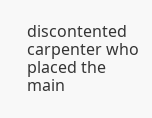discontented carpenter who placed the main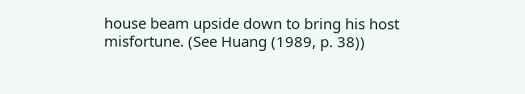house beam upside down to bring his host misfortune. (See Huang (1989, p. 38))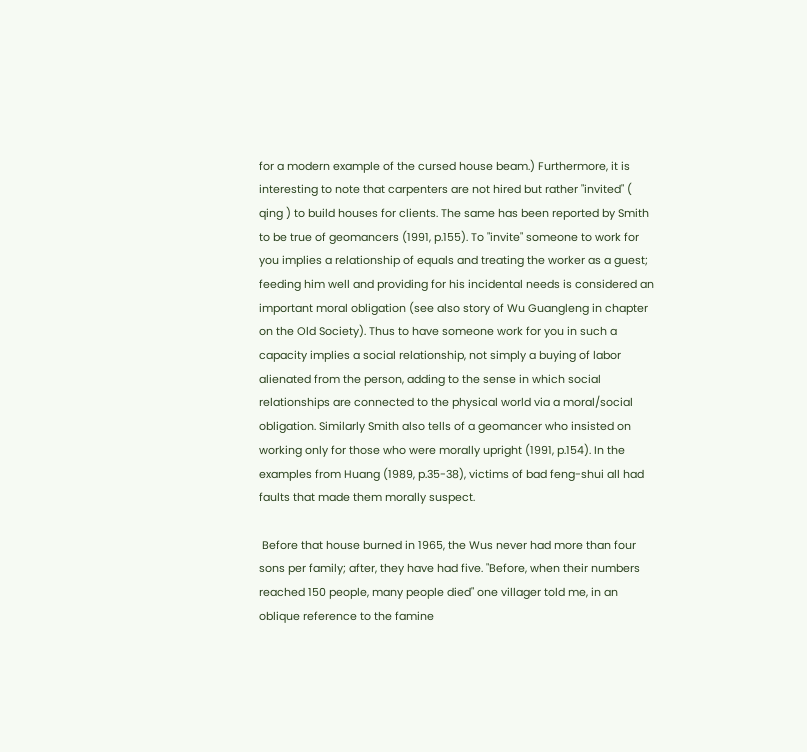for a modern example of the cursed house beam.) Furthermore, it is interesting to note that carpenters are not hired but rather "invited" ( qing ) to build houses for clients. The same has been reported by Smith to be true of geomancers (1991, p.155). To "invite" someone to work for you implies a relationship of equals and treating the worker as a guest; feeding him well and providing for his incidental needs is considered an important moral obligation (see also story of Wu Guangleng in chapter on the Old Society). Thus to have someone work for you in such a capacity implies a social relationship, not simply a buying of labor alienated from the person, adding to the sense in which social relationships are connected to the physical world via a moral/social obligation. Similarly Smith also tells of a geomancer who insisted on working only for those who were morally upright (1991, p.154). In the examples from Huang (1989, p.35-38), victims of bad feng-shui all had faults that made them morally suspect.

 Before that house burned in 1965, the Wus never had more than four sons per family; after, they have had five. "Before, when their numbers reached 150 people, many people died" one villager told me, in an oblique reference to the famine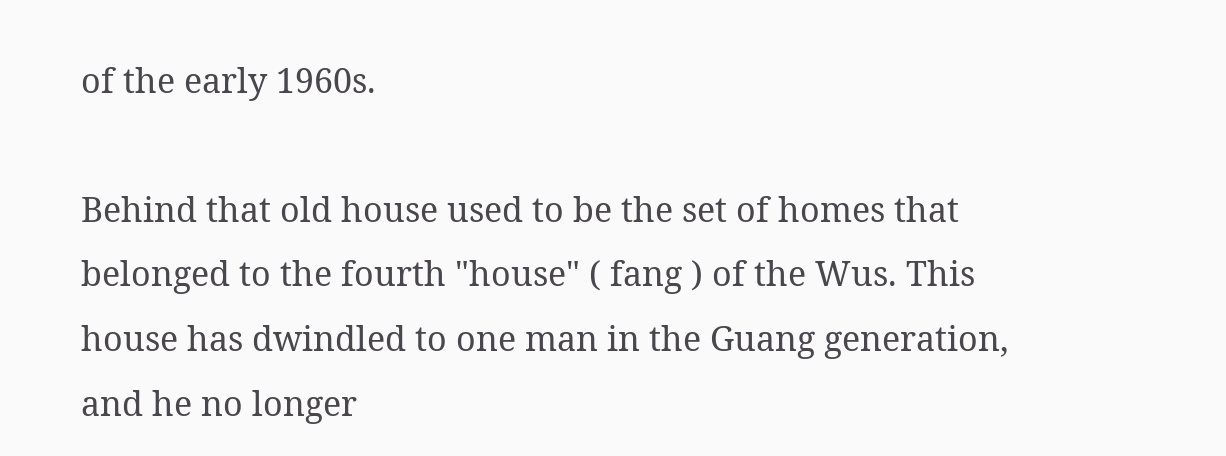of the early 1960s.

Behind that old house used to be the set of homes that belonged to the fourth "house" ( fang ) of the Wus. This house has dwindled to one man in the Guang generation, and he no longer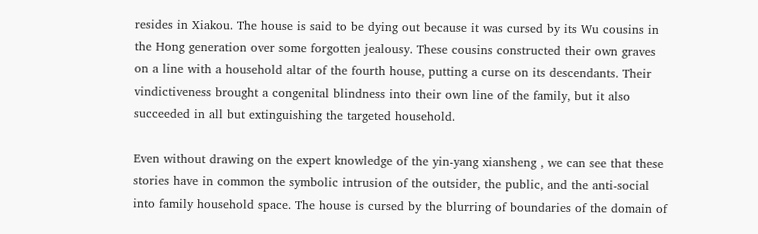resides in Xiakou. The house is said to be dying out because it was cursed by its Wu cousins in the Hong generation over some forgotten jealousy. These cousins constructed their own graves on a line with a household altar of the fourth house, putting a curse on its descendants. Their vindictiveness brought a congenital blindness into their own line of the family, but it also succeeded in all but extinguishing the targeted household.

Even without drawing on the expert knowledge of the yin-yang xiansheng , we can see that these stories have in common the symbolic intrusion of the outsider, the public, and the anti-social into family household space. The house is cursed by the blurring of boundaries of the domain of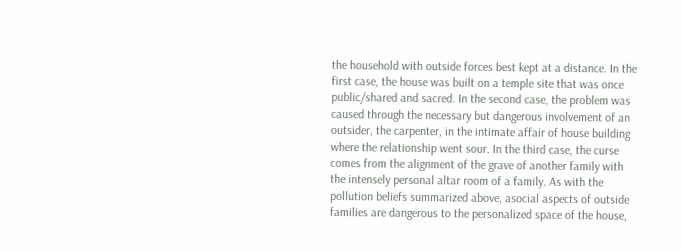the household with outside forces best kept at a distance. In the first case, the house was built on a temple site that was once public/shared and sacred. In the second case, the problem was caused through the necessary but dangerous involvement of an outsider, the carpenter, in the intimate affair of house building where the relationship went sour. In the third case, the curse comes from the alignment of the grave of another family with the intensely personal altar room of a family. As with the pollution beliefs summarized above, asocial aspects of outside families are dangerous to the personalized space of the house,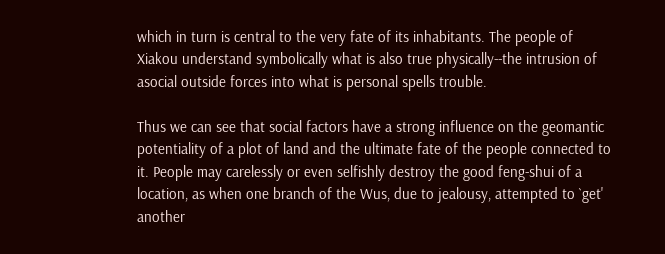which in turn is central to the very fate of its inhabitants. The people of Xiakou understand symbolically what is also true physically--the intrusion of asocial outside forces into what is personal spells trouble.

Thus we can see that social factors have a strong influence on the geomantic potentiality of a plot of land and the ultimate fate of the people connected to it. People may carelessly or even selfishly destroy the good feng-shui of a location, as when one branch of the Wus, due to jealousy, attempted to `get' another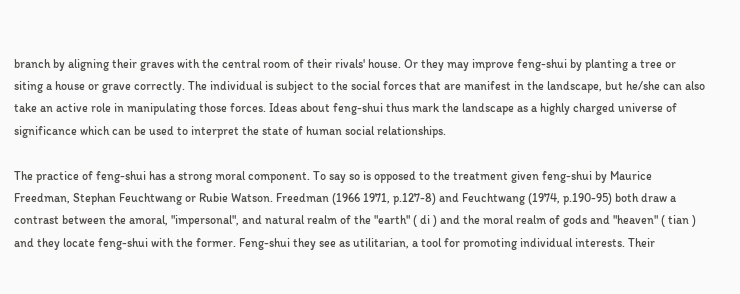branch by aligning their graves with the central room of their rivals' house. Or they may improve feng-shui by planting a tree or siting a house or grave correctly. The individual is subject to the social forces that are manifest in the landscape, but he/she can also take an active role in manipulating those forces. Ideas about feng-shui thus mark the landscape as a highly charged universe of significance which can be used to interpret the state of human social relationships.

The practice of feng-shui has a strong moral component. To say so is opposed to the treatment given feng-shui by Maurice Freedman, Stephan Feuchtwang or Rubie Watson. Freedman (1966 1971, p.127-8) and Feuchtwang (1974, p.190-95) both draw a contrast between the amoral, "impersonal", and natural realm of the "earth" ( di ) and the moral realm of gods and "heaven" ( tian ) and they locate feng-shui with the former. Feng-shui they see as utilitarian, a tool for promoting individual interests. Their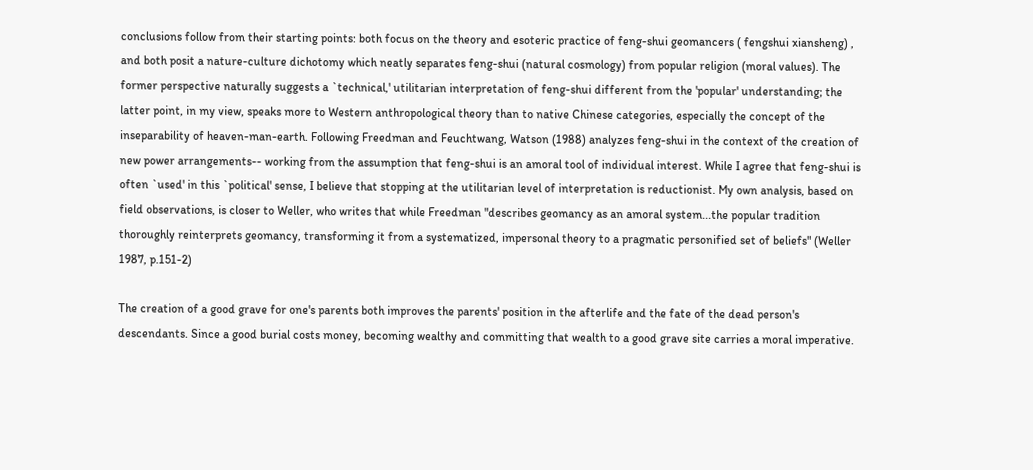conclusions follow from their starting points: both focus on the theory and esoteric practice of feng-shui geomancers ( fengshui xiansheng) , and both posit a nature-culture dichotomy which neatly separates feng-shui (natural cosmology) from popular religion (moral values). The former perspective naturally suggests a `technical,' utilitarian interpretation of feng-shui different from the 'popular' understanding; the latter point, in my view, speaks more to Western anthropological theory than to native Chinese categories, especially the concept of the inseparability of heaven-man-earth. Following Freedman and Feuchtwang, Watson (1988) analyzes feng-shui in the context of the creation of new power arrangements-- working from the assumption that feng-shui is an amoral tool of individual interest. While I agree that feng-shui is often `used' in this `political' sense, I believe that stopping at the utilitarian level of interpretation is reductionist. My own analysis, based on field observations, is closer to Weller, who writes that while Freedman "describes geomancy as an amoral system...the popular tradition thoroughly reinterprets geomancy, transforming it from a systematized, impersonal theory to a pragmatic personified set of beliefs" (Weller 1987, p.151-2)

The creation of a good grave for one's parents both improves the parents' position in the afterlife and the fate of the dead person's descendants. Since a good burial costs money, becoming wealthy and committing that wealth to a good grave site carries a moral imperative.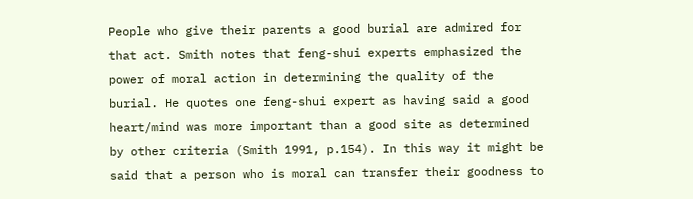People who give their parents a good burial are admired for that act. Smith notes that feng-shui experts emphasized the power of moral action in determining the quality of the burial. He quotes one feng-shui expert as having said a good heart/mind was more important than a good site as determined by other criteria (Smith 1991, p.154). In this way it might be said that a person who is moral can transfer their goodness to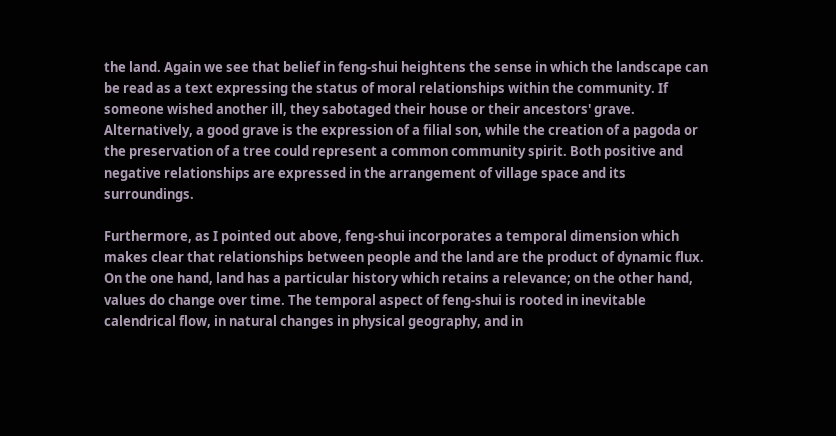the land. Again we see that belief in feng-shui heightens the sense in which the landscape can be read as a text expressing the status of moral relationships within the community. If someone wished another ill, they sabotaged their house or their ancestors' grave. Alternatively, a good grave is the expression of a filial son, while the creation of a pagoda or the preservation of a tree could represent a common community spirit. Both positive and negative relationships are expressed in the arrangement of village space and its surroundings.

Furthermore, as I pointed out above, feng-shui incorporates a temporal dimension which makes clear that relationships between people and the land are the product of dynamic flux. On the one hand, land has a particular history which retains a relevance; on the other hand, values do change over time. The temporal aspect of feng-shui is rooted in inevitable calendrical flow, in natural changes in physical geography, and in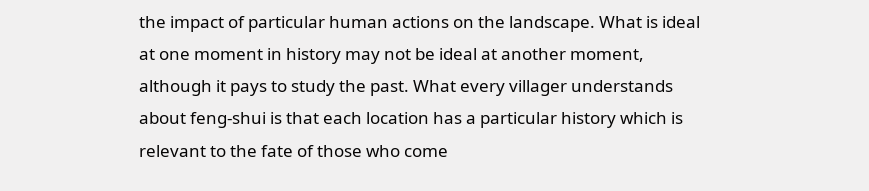the impact of particular human actions on the landscape. What is ideal at one moment in history may not be ideal at another moment, although it pays to study the past. What every villager understands about feng-shui is that each location has a particular history which is relevant to the fate of those who come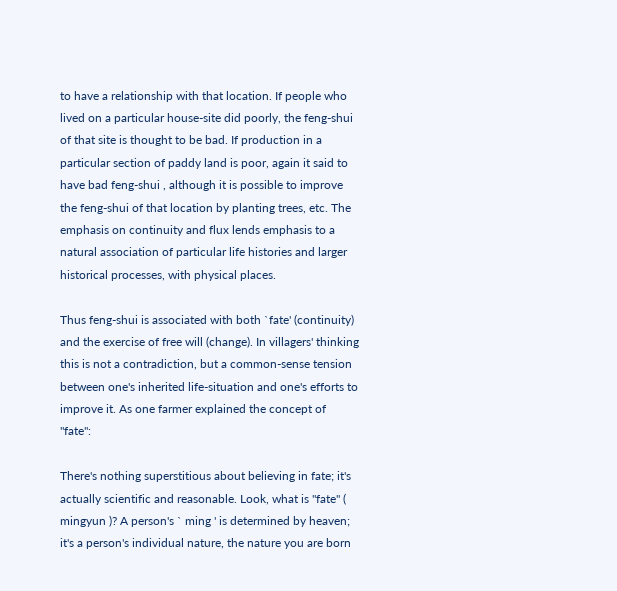to have a relationship with that location. If people who lived on a particular house-site did poorly, the feng-shui of that site is thought to be bad. If production in a particular section of paddy land is poor, again it said to have bad feng-shui , although it is possible to improve the feng-shui of that location by planting trees, etc. The emphasis on continuity and flux lends emphasis to a natural association of particular life histories and larger historical processes, with physical places.

Thus feng-shui is associated with both `fate' (continuity) and the exercise of free will (change). In villagers' thinking this is not a contradiction, but a common-sense tension between one's inherited life-situation and one's efforts to improve it. As one farmer explained the concept of "fate":

There's nothing superstitious about believing in fate; it's actually scientific and reasonable. Look, what is "fate" ( mingyun )? A person's ` ming ' is determined by heaven; it's a person's individual nature, the nature you are born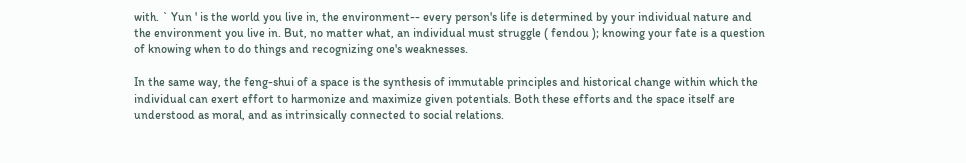with. ` Yun ' is the world you live in, the environment-- every person's life is determined by your individual nature and the environment you live in. But, no matter what, an individual must struggle ( fendou ); knowing your fate is a question of knowing when to do things and recognizing one's weaknesses.

In the same way, the feng-shui of a space is the synthesis of immutable principles and historical change within which the individual can exert effort to harmonize and maximize given potentials. Both these efforts and the space itself are understood as moral, and as intrinsically connected to social relations.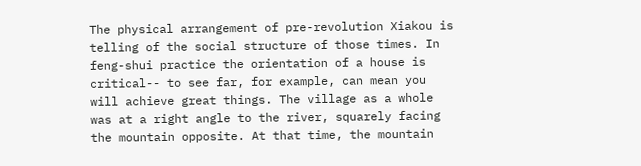The physical arrangement of pre-revolution Xiakou is telling of the social structure of those times. In feng-shui practice the orientation of a house is critical-- to see far, for example, can mean you will achieve great things. The village as a whole was at a right angle to the river, squarely facing the mountain opposite. At that time, the mountain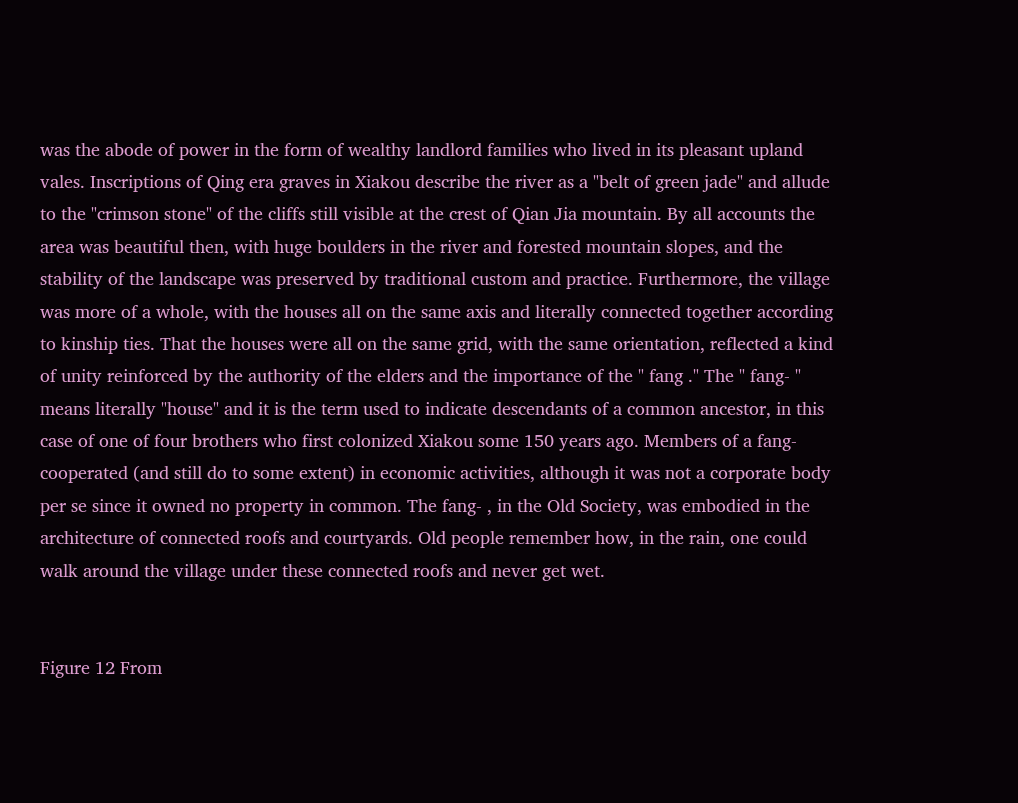was the abode of power in the form of wealthy landlord families who lived in its pleasant upland vales. Inscriptions of Qing era graves in Xiakou describe the river as a "belt of green jade" and allude to the "crimson stone" of the cliffs still visible at the crest of Qian Jia mountain. By all accounts the area was beautiful then, with huge boulders in the river and forested mountain slopes, and the stability of the landscape was preserved by traditional custom and practice. Furthermore, the village was more of a whole, with the houses all on the same axis and literally connected together according to kinship ties. That the houses were all on the same grid, with the same orientation, reflected a kind of unity reinforced by the authority of the elders and the importance of the " fang ." The " fang- " means literally "house" and it is the term used to indicate descendants of a common ancestor, in this case of one of four brothers who first colonized Xiakou some 150 years ago. Members of a fang- cooperated (and still do to some extent) in economic activities, although it was not a corporate body per se since it owned no property in common. The fang- , in the Old Society, was embodied in the architecture of connected roofs and courtyards. Old people remember how, in the rain, one could walk around the village under these connected roofs and never get wet.


Figure 12 From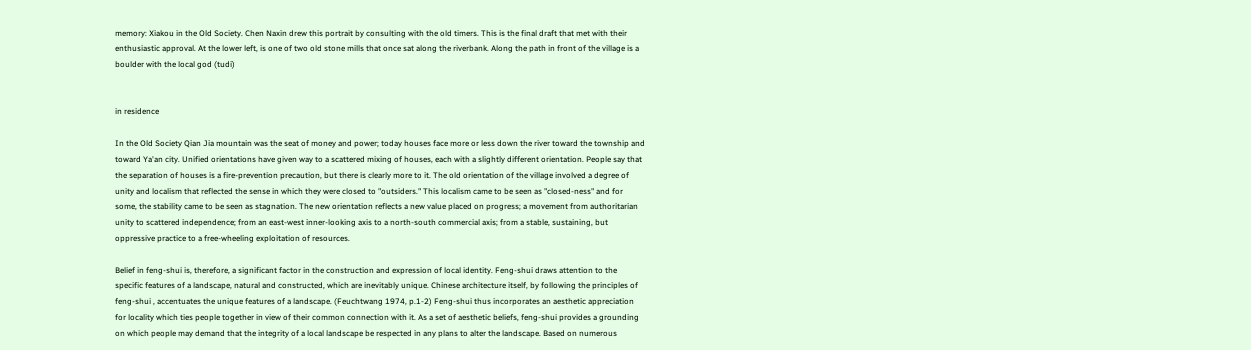memory: Xiakou in the Old Society. Chen Naxin drew this portrait by consulting with the old timers. This is the final draft that met with their enthusiastic approval. At the lower left, is one of two old stone mills that once sat along the riverbank. Along the path in front of the village is a boulder with the local god (tudi)


in residence

In the Old Society Qian Jia mountain was the seat of money and power; today houses face more or less down the river toward the township and toward Ya'an city. Unified orientations have given way to a scattered mixing of houses, each with a slightly different orientation. People say that the separation of houses is a fire-prevention precaution, but there is clearly more to it. The old orientation of the village involved a degree of unity and localism that reflected the sense in which they were closed to "outsiders." This localism came to be seen as "closed-ness" and for some, the stability came to be seen as stagnation. The new orientation reflects a new value placed on progress; a movement from authoritarian unity to scattered independence; from an east-west inner-looking axis to a north-south commercial axis; from a stable, sustaining, but oppressive practice to a free-wheeling exploitation of resources.

Belief in feng-shui is, therefore, a significant factor in the construction and expression of local identity. Feng-shui draws attention to the specific features of a landscape, natural and constructed, which are inevitably unique. Chinese architecture itself, by following the principles of feng-shui , accentuates the unique features of a landscape. (Feuchtwang 1974, p.1-2) Feng-shui thus incorporates an aesthetic appreciation for locality which ties people together in view of their common connection with it. As a set of aesthetic beliefs, feng-shui provides a grounding on which people may demand that the integrity of a local landscape be respected in any plans to alter the landscape. Based on numerous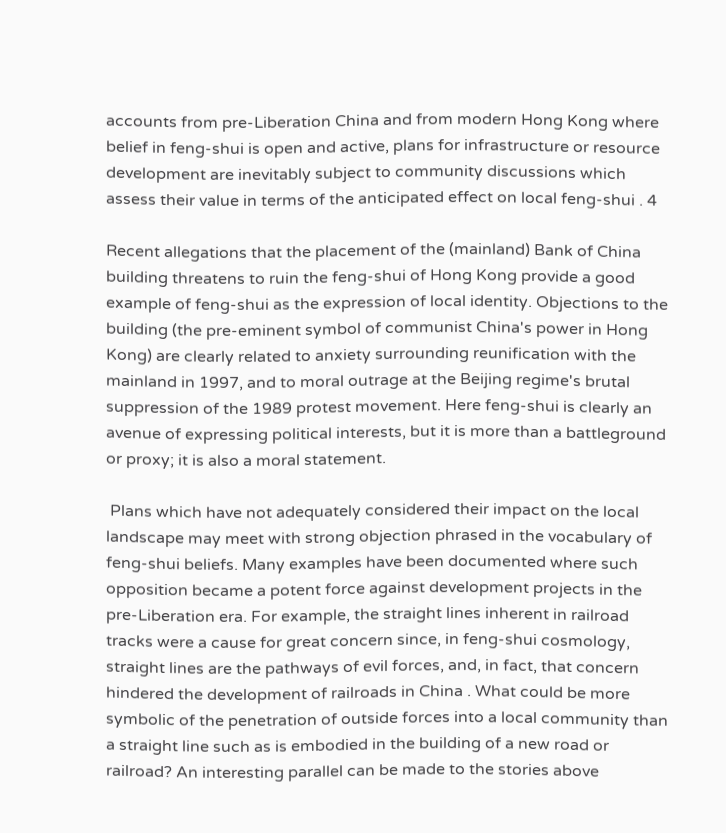accounts from pre-Liberation China and from modern Hong Kong where belief in feng-shui is open and active, plans for infrastructure or resource development are inevitably subject to community discussions which assess their value in terms of the anticipated effect on local feng-shui . 4

Recent allegations that the placement of the (mainland) Bank of China building threatens to ruin the feng-shui of Hong Kong provide a good example of feng-shui as the expression of local identity. Objections to the building (the pre-eminent symbol of communist China's power in Hong Kong) are clearly related to anxiety surrounding reunification with the mainland in 1997, and to moral outrage at the Beijing regime's brutal suppression of the 1989 protest movement. Here feng-shui is clearly an avenue of expressing political interests, but it is more than a battleground or proxy; it is also a moral statement.

 Plans which have not adequately considered their impact on the local landscape may meet with strong objection phrased in the vocabulary of feng-shui beliefs. Many examples have been documented where such opposition became a potent force against development projects in the pre-Liberation era. For example, the straight lines inherent in railroad tracks were a cause for great concern since, in feng-shui cosmology, straight lines are the pathways of evil forces, and, in fact, that concern hindered the development of railroads in China . What could be more symbolic of the penetration of outside forces into a local community than a straight line such as is embodied in the building of a new road or railroad? An interesting parallel can be made to the stories above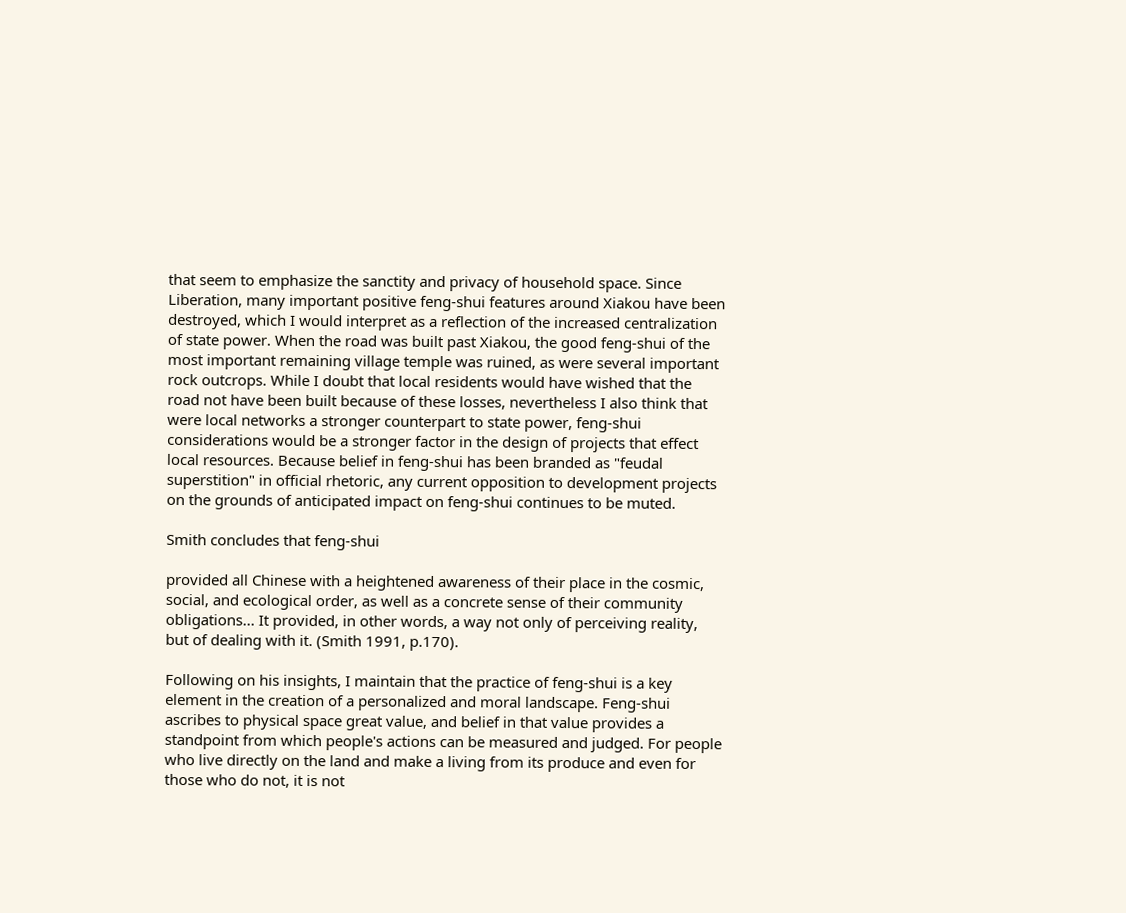that seem to emphasize the sanctity and privacy of household space. Since Liberation, many important positive feng-shui features around Xiakou have been destroyed, which I would interpret as a reflection of the increased centralization of state power. When the road was built past Xiakou, the good feng-shui of the most important remaining village temple was ruined, as were several important rock outcrops. While I doubt that local residents would have wished that the road not have been built because of these losses, nevertheless I also think that were local networks a stronger counterpart to state power, feng-shui considerations would be a stronger factor in the design of projects that effect local resources. Because belief in feng-shui has been branded as "feudal superstition" in official rhetoric, any current opposition to development projects on the grounds of anticipated impact on feng-shui continues to be muted.

Smith concludes that feng-shui

provided all Chinese with a heightened awareness of their place in the cosmic, social, and ecological order, as well as a concrete sense of their community obligations... It provided, in other words, a way not only of perceiving reality, but of dealing with it. (Smith 1991, p.170).

Following on his insights, I maintain that the practice of feng-shui is a key element in the creation of a personalized and moral landscape. Feng-shui ascribes to physical space great value, and belief in that value provides a standpoint from which people's actions can be measured and judged. For people who live directly on the land and make a living from its produce and even for those who do not, it is not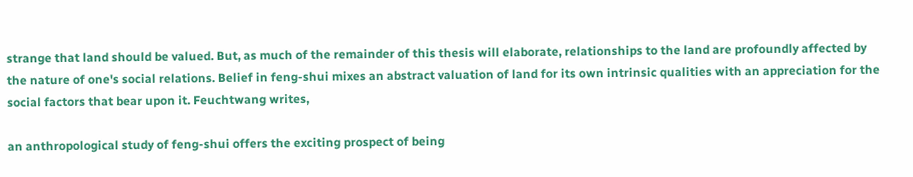strange that land should be valued. But, as much of the remainder of this thesis will elaborate, relationships to the land are profoundly affected by the nature of one's social relations. Belief in feng-shui mixes an abstract valuation of land for its own intrinsic qualities with an appreciation for the social factors that bear upon it. Feuchtwang writes,

an anthropological study of feng-shui offers the exciting prospect of being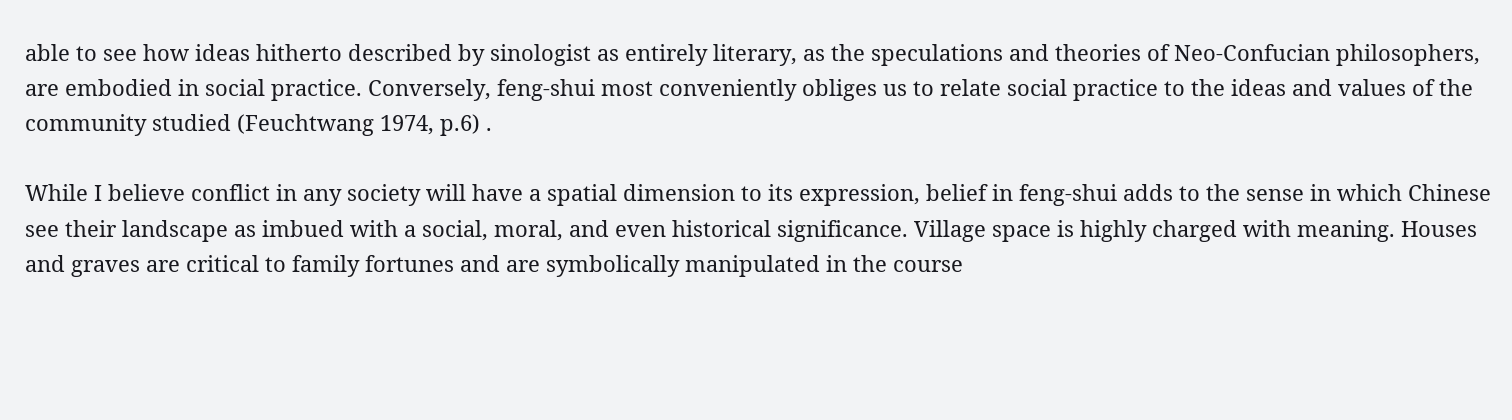able to see how ideas hitherto described by sinologist as entirely literary, as the speculations and theories of Neo-Confucian philosophers, are embodied in social practice. Conversely, feng-shui most conveniently obliges us to relate social practice to the ideas and values of the community studied (Feuchtwang 1974, p.6) .

While I believe conflict in any society will have a spatial dimension to its expression, belief in feng-shui adds to the sense in which Chinese see their landscape as imbued with a social, moral, and even historical significance. Village space is highly charged with meaning. Houses and graves are critical to family fortunes and are symbolically manipulated in the course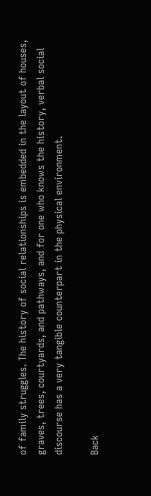of family struggles. The history of social relationships is embedded in the layout of houses, graves, trees, courtyards, and pathways, and for one who knows the history, verbal social discourse has a very tangible counterpart in the physical environment.

Back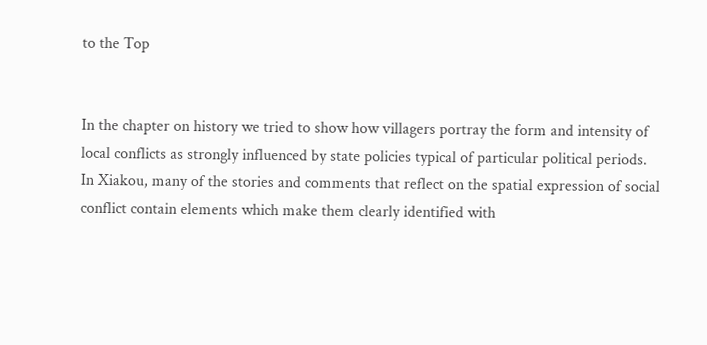to the Top


In the chapter on history we tried to show how villagers portray the form and intensity of local conflicts as strongly influenced by state policies typical of particular political periods. In Xiakou, many of the stories and comments that reflect on the spatial expression of social conflict contain elements which make them clearly identified with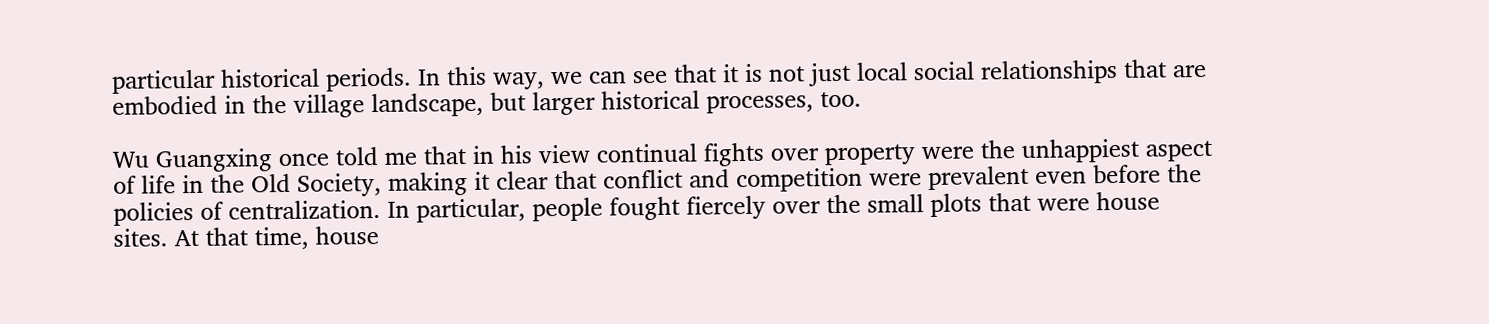particular historical periods. In this way, we can see that it is not just local social relationships that are embodied in the village landscape, but larger historical processes, too.

Wu Guangxing once told me that in his view continual fights over property were the unhappiest aspect of life in the Old Society, making it clear that conflict and competition were prevalent even before the policies of centralization. In particular, people fought fiercely over the small plots that were house sites. At that time, house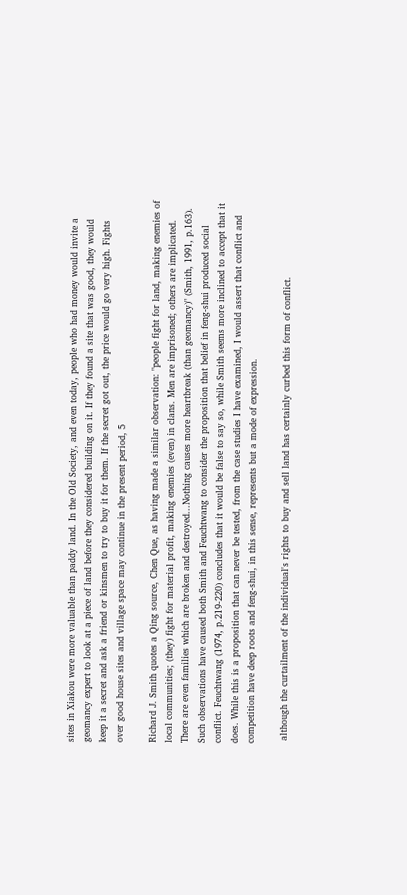sites in Xiakou were more valuable than paddy land. In the Old Society, and even today, people who had money would invite a geomancy expert to look at a piece of land before they considered building on it. If they found a site that was good, they would keep it a secret and ask a friend or kinsmen to try to buy it for them. If the secret got out, the price would go very high. Fights over good house sites and village space may continue in the present period, 5

Richard J. Smith quotes a Qing source, Chen Que, as having made a similar observation: "people fight for land, making enemies of local communities; (they) fight for material profit, making enemies (even) in clans. Men are imprisoned; others are implicated. There are even families which are broken and destroyed...Nothing causes more heartbreak (than geomancy)" (Smith, 1991, p.163). Such observations have caused both Smith and Feuchtwang to consider the proposition that belief in feng-shui produced social conflict. Feuchtwang (1974, p.219-220) concludes that it would be false to say so, while Smith seems more inclined to accept that it does. While this is a proposition that can never be tested, from the case studies I have examined, I would assert that conflict and competition have deep roots and feng-shui, in this sense, represents but a mode of expression.

 although the curtailment of the individual's rights to buy and sell land has certainly curbed this form of conflict.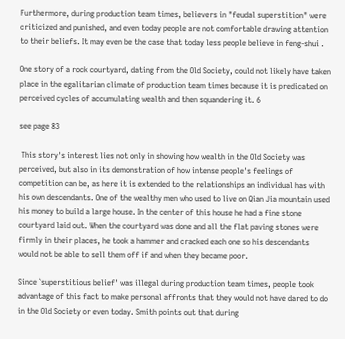Furthermore, during production team times, believers in "feudal superstition" were criticized and punished, and even today people are not comfortable drawing attention to their beliefs. It may even be the case that today less people believe in feng-shui .

One story of a rock courtyard, dating from the Old Society, could not likely have taken place in the egalitarian climate of production team times because it is predicated on perceived cycles of accumulating wealth and then squandering it. 6

see page 83

 This story's interest lies not only in showing how wealth in the Old Society was perceived, but also in its demonstration of how intense people's feelings of competition can be, as here it is extended to the relationships an individual has with his own descendants. One of the wealthy men who used to live on Qian Jia mountain used his money to build a large house. In the center of this house he had a fine stone courtyard laid out. When the courtyard was done and all the flat paving stones were firmly in their places, he took a hammer and cracked each one so his descendants would not be able to sell them off if and when they became poor.

Since `superstitious belief' was illegal during production team times, people took advantage of this fact to make personal affronts that they would not have dared to do in the Old Society or even today. Smith points out that during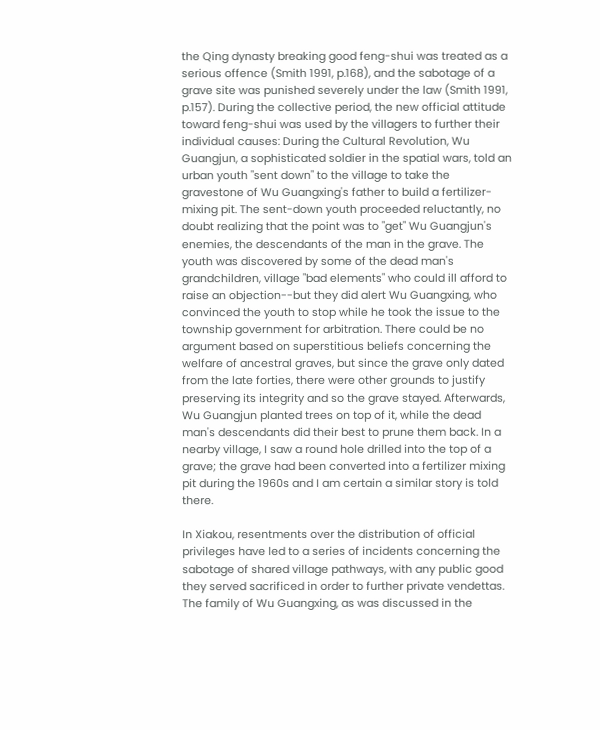the Qing dynasty breaking good feng-shui was treated as a serious offence (Smith 1991, p.168), and the sabotage of a grave site was punished severely under the law (Smith 1991, p.157). During the collective period, the new official attitude toward feng-shui was used by the villagers to further their individual causes: During the Cultural Revolution, Wu Guangjun, a sophisticated soldier in the spatial wars, told an urban youth "sent down" to the village to take the gravestone of Wu Guangxing's father to build a fertilizer-mixing pit. The sent-down youth proceeded reluctantly, no doubt realizing that the point was to "get" Wu Guangjun's enemies, the descendants of the man in the grave. The youth was discovered by some of the dead man's grandchildren, village "bad elements" who could ill afford to raise an objection--but they did alert Wu Guangxing, who convinced the youth to stop while he took the issue to the township government for arbitration. There could be no argument based on superstitious beliefs concerning the welfare of ancestral graves, but since the grave only dated from the late forties, there were other grounds to justify preserving its integrity and so the grave stayed. Afterwards, Wu Guangjun planted trees on top of it, while the dead man's descendants did their best to prune them back. In a nearby village, I saw a round hole drilled into the top of a grave; the grave had been converted into a fertilizer mixing pit during the 1960s and I am certain a similar story is told there.

In Xiakou, resentments over the distribution of official privileges have led to a series of incidents concerning the sabotage of shared village pathways, with any public good they served sacrificed in order to further private vendettas. The family of Wu Guangxing, as was discussed in the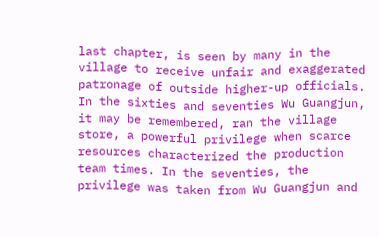last chapter, is seen by many in the village to receive unfair and exaggerated patronage of outside higher-up officials. In the sixties and seventies Wu Guangjun, it may be remembered, ran the village store, a powerful privilege when scarce resources characterized the production team times. In the seventies, the privilege was taken from Wu Guangjun and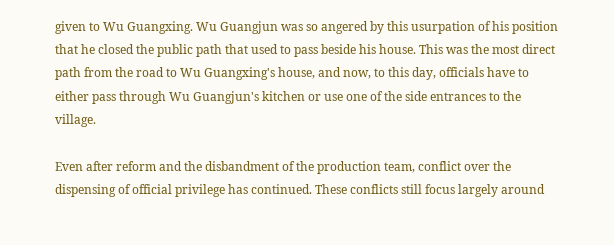given to Wu Guangxing. Wu Guangjun was so angered by this usurpation of his position that he closed the public path that used to pass beside his house. This was the most direct path from the road to Wu Guangxing's house, and now, to this day, officials have to either pass through Wu Guangjun's kitchen or use one of the side entrances to the village.

Even after reform and the disbandment of the production team, conflict over the dispensing of official privilege has continued. These conflicts still focus largely around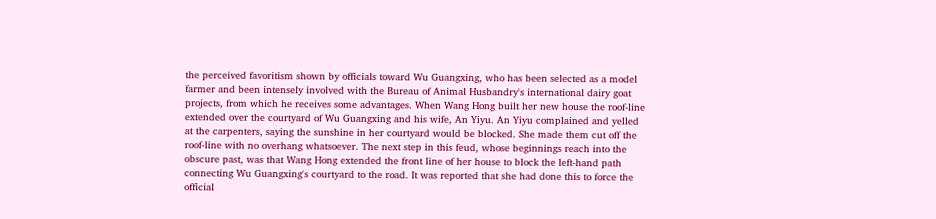the perceived favoritism shown by officials toward Wu Guangxing, who has been selected as a model farmer and been intensely involved with the Bureau of Animal Husbandry's international dairy goat projects, from which he receives some advantages. When Wang Hong built her new house the roof-line extended over the courtyard of Wu Guangxing and his wife, An Yiyu. An Yiyu complained and yelled at the carpenters, saying the sunshine in her courtyard would be blocked. She made them cut off the roof-line with no overhang whatsoever. The next step in this feud, whose beginnings reach into the obscure past, was that Wang Hong extended the front line of her house to block the left-hand path connecting Wu Guangxing's courtyard to the road. It was reported that she had done this to force the official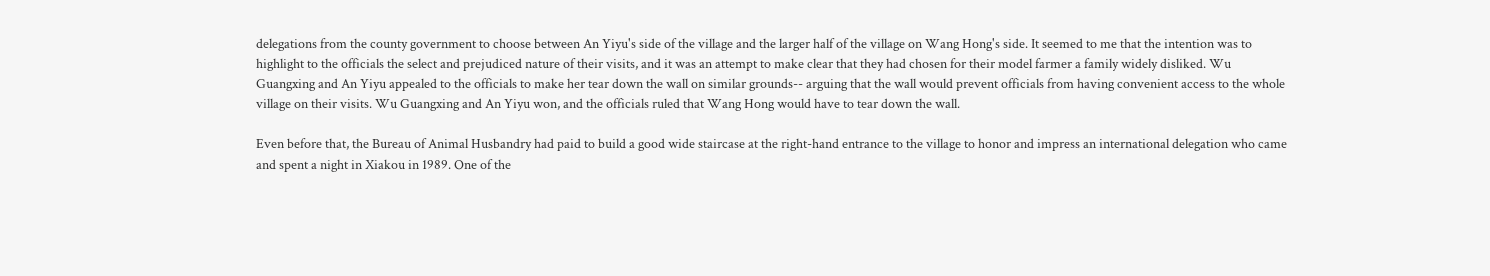delegations from the county government to choose between An Yiyu's side of the village and the larger half of the village on Wang Hong's side. It seemed to me that the intention was to highlight to the officials the select and prejudiced nature of their visits, and it was an attempt to make clear that they had chosen for their model farmer a family widely disliked. Wu Guangxing and An Yiyu appealed to the officials to make her tear down the wall on similar grounds-- arguing that the wall would prevent officials from having convenient access to the whole village on their visits. Wu Guangxing and An Yiyu won, and the officials ruled that Wang Hong would have to tear down the wall.

Even before that, the Bureau of Animal Husbandry had paid to build a good wide staircase at the right-hand entrance to the village to honor and impress an international delegation who came and spent a night in Xiakou in 1989. One of the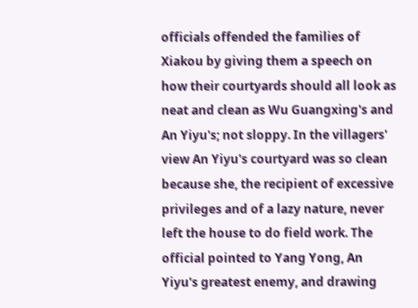officials offended the families of Xiakou by giving them a speech on how their courtyards should all look as neat and clean as Wu Guangxing's and An Yiyu's; not sloppy. In the villagers' view An Yiyu's courtyard was so clean because she, the recipient of excessive privileges and of a lazy nature, never left the house to do field work. The official pointed to Yang Yong, An Yiyu's greatest enemy, and drawing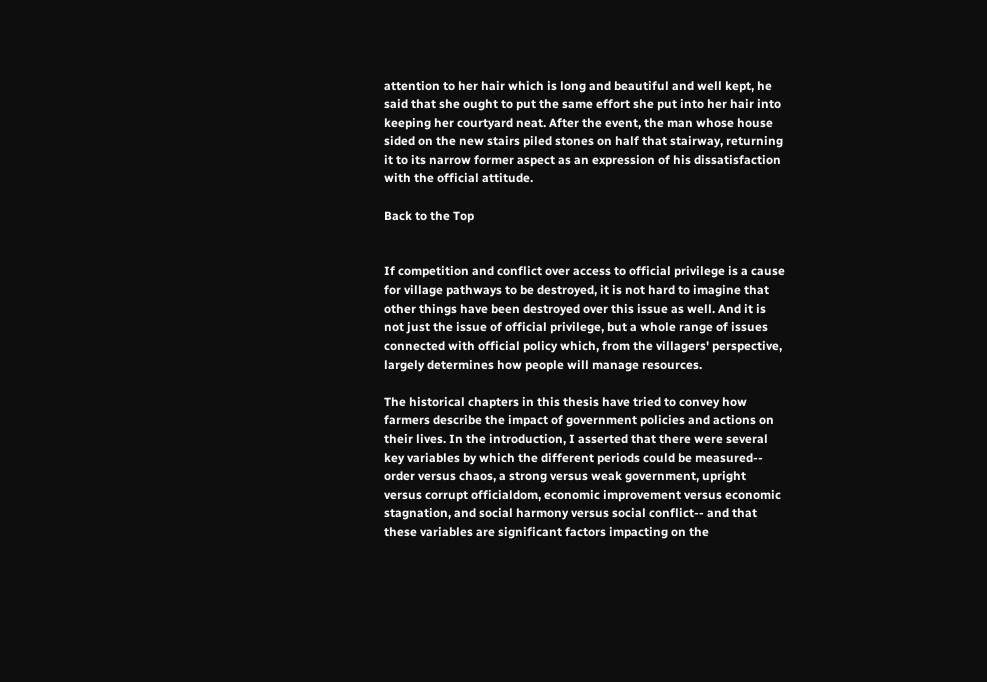attention to her hair which is long and beautiful and well kept, he said that she ought to put the same effort she put into her hair into keeping her courtyard neat. After the event, the man whose house sided on the new stairs piled stones on half that stairway, returning it to its narrow former aspect as an expression of his dissatisfaction with the official attitude.

Back to the Top


If competition and conflict over access to official privilege is a cause for village pathways to be destroyed, it is not hard to imagine that other things have been destroyed over this issue as well. And it is not just the issue of official privilege, but a whole range of issues connected with official policy which, from the villagers' perspective, largely determines how people will manage resources.

The historical chapters in this thesis have tried to convey how farmers describe the impact of government policies and actions on their lives. In the introduction, I asserted that there were several key variables by which the different periods could be measured-- order versus chaos, a strong versus weak government, upright versus corrupt officialdom, economic improvement versus economic stagnation, and social harmony versus social conflict-- and that these variables are significant factors impacting on the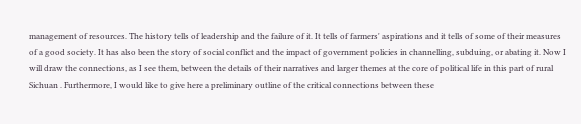management of resources. The history tells of leadership and the failure of it. It tells of farmers' aspirations and it tells of some of their measures of a good society. It has also been the story of social conflict and the impact of government policies in channelling, subduing, or abating it. Now I will draw the connections, as I see them, between the details of their narratives and larger themes at the core of political life in this part of rural Sichuan . Furthermore, I would like to give here a preliminary outline of the critical connections between these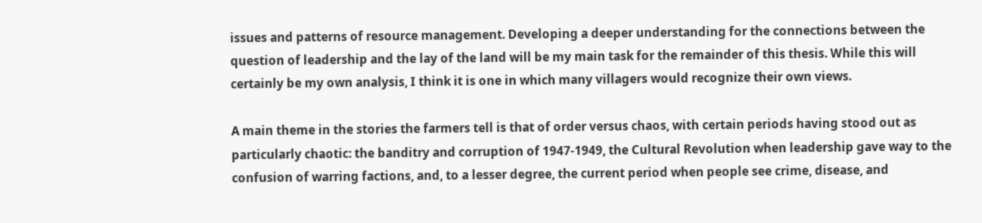issues and patterns of resource management. Developing a deeper understanding for the connections between the question of leadership and the lay of the land will be my main task for the remainder of this thesis. While this will certainly be my own analysis, I think it is one in which many villagers would recognize their own views.

A main theme in the stories the farmers tell is that of order versus chaos, with certain periods having stood out as particularly chaotic: the banditry and corruption of 1947-1949, the Cultural Revolution when leadership gave way to the confusion of warring factions, and, to a lesser degree, the current period when people see crime, disease, and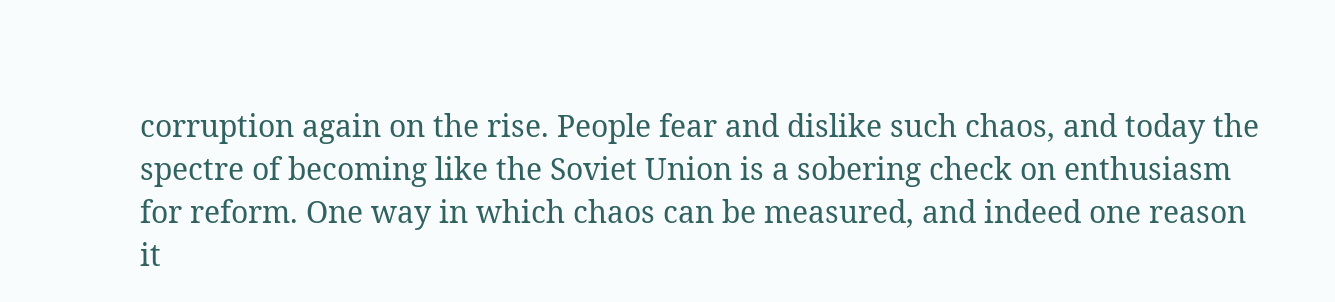corruption again on the rise. People fear and dislike such chaos, and today the spectre of becoming like the Soviet Union is a sobering check on enthusiasm for reform. One way in which chaos can be measured, and indeed one reason it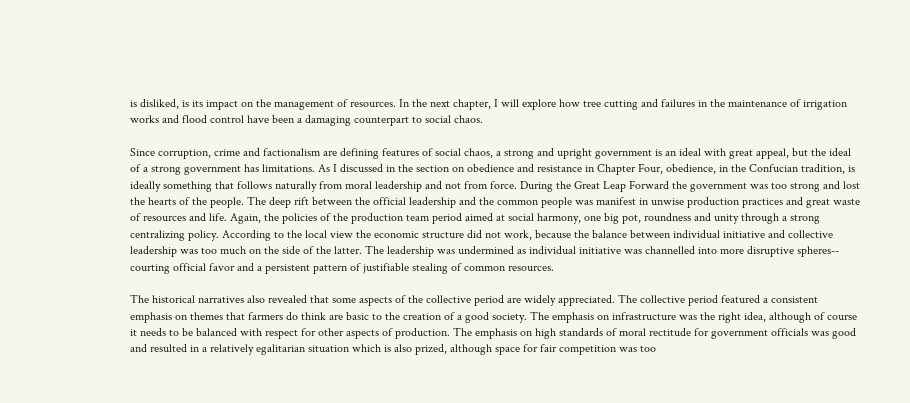is disliked, is its impact on the management of resources. In the next chapter, I will explore how tree cutting and failures in the maintenance of irrigation works and flood control have been a damaging counterpart to social chaos.

Since corruption, crime and factionalism are defining features of social chaos, a strong and upright government is an ideal with great appeal, but the ideal of a strong government has limitations. As I discussed in the section on obedience and resistance in Chapter Four, obedience, in the Confucian tradition, is ideally something that follows naturally from moral leadership and not from force. During the Great Leap Forward the government was too strong and lost the hearts of the people. The deep rift between the official leadership and the common people was manifest in unwise production practices and great waste of resources and life. Again, the policies of the production team period aimed at social harmony, one big pot, roundness and unity through a strong centralizing policy. According to the local view the economic structure did not work, because the balance between individual initiative and collective leadership was too much on the side of the latter. The leadership was undermined as individual initiative was channelled into more disruptive spheres-- courting official favor and a persistent pattern of justifiable stealing of common resources.

The historical narratives also revealed that some aspects of the collective period are widely appreciated. The collective period featured a consistent emphasis on themes that farmers do think are basic to the creation of a good society. The emphasis on infrastructure was the right idea, although of course it needs to be balanced with respect for other aspects of production. The emphasis on high standards of moral rectitude for government officials was good and resulted in a relatively egalitarian situation which is also prized, although space for fair competition was too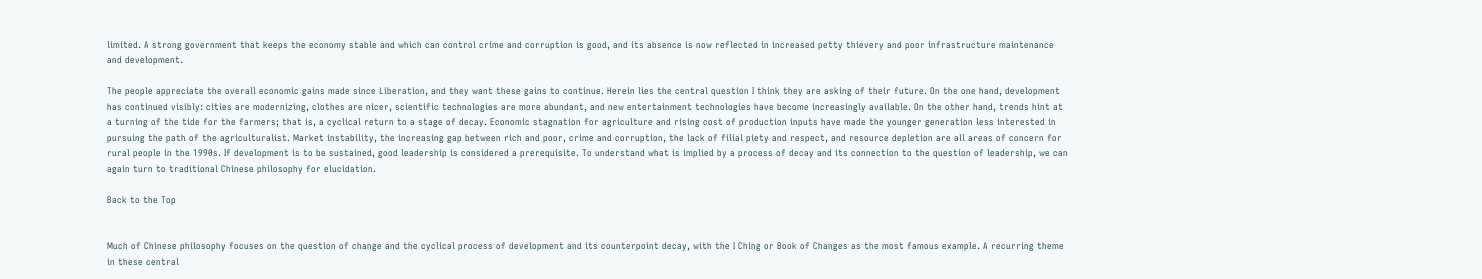limited. A strong government that keeps the economy stable and which can control crime and corruption is good, and its absence is now reflected in increased petty thievery and poor infrastructure maintenance and development.

The people appreciate the overall economic gains made since Liberation, and they want these gains to continue. Herein lies the central question I think they are asking of their future. On the one hand, development has continued visibly: cities are modernizing, clothes are nicer, scientific technologies are more abundant, and new entertainment technologies have become increasingly available. On the other hand, trends hint at a turning of the tide for the farmers; that is, a cyclical return to a stage of decay. Economic stagnation for agriculture and rising cost of production inputs have made the younger generation less interested in pursuing the path of the agriculturalist. Market instability, the increasing gap between rich and poor, crime and corruption, the lack of filial piety and respect, and resource depletion are all areas of concern for rural people in the 1990s. If development is to be sustained, good leadership is considered a prerequisite. To understand what is implied by a process of decay and its connection to the question of leadership, we can again turn to traditional Chinese philosophy for elucidation.

Back to the Top


Much of Chinese philosophy focuses on the question of change and the cyclical process of development and its counterpoint decay, with the I Ching or Book of Changes as the most famous example. A recurring theme in these central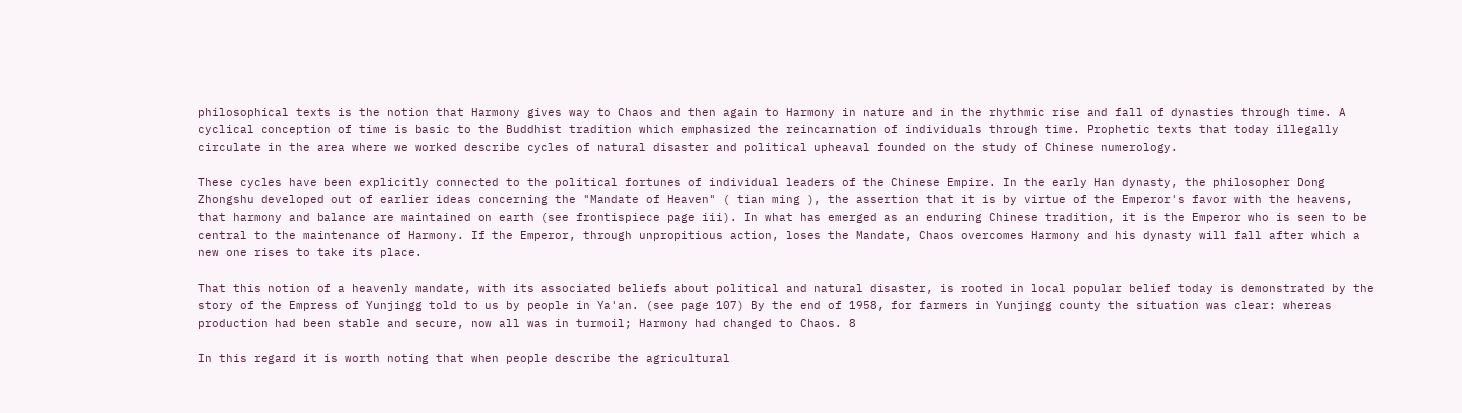philosophical texts is the notion that Harmony gives way to Chaos and then again to Harmony in nature and in the rhythmic rise and fall of dynasties through time. A cyclical conception of time is basic to the Buddhist tradition which emphasized the reincarnation of individuals through time. Prophetic texts that today illegally circulate in the area where we worked describe cycles of natural disaster and political upheaval founded on the study of Chinese numerology.

These cycles have been explicitly connected to the political fortunes of individual leaders of the Chinese Empire. In the early Han dynasty, the philosopher Dong Zhongshu developed out of earlier ideas concerning the "Mandate of Heaven" ( tian ming ), the assertion that it is by virtue of the Emperor's favor with the heavens, that harmony and balance are maintained on earth (see frontispiece page iii). In what has emerged as an enduring Chinese tradition, it is the Emperor who is seen to be central to the maintenance of Harmony. If the Emperor, through unpropitious action, loses the Mandate, Chaos overcomes Harmony and his dynasty will fall after which a new one rises to take its place.

That this notion of a heavenly mandate, with its associated beliefs about political and natural disaster, is rooted in local popular belief today is demonstrated by the story of the Empress of Yunjingg told to us by people in Ya'an. (see page 107) By the end of 1958, for farmers in Yunjingg county the situation was clear: whereas production had been stable and secure, now all was in turmoil; Harmony had changed to Chaos. 8

In this regard it is worth noting that when people describe the agricultural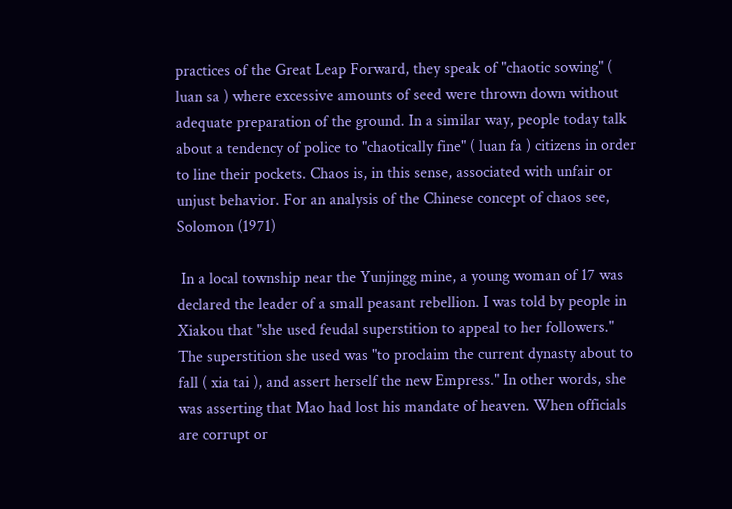practices of the Great Leap Forward, they speak of "chaotic sowing" ( luan sa ) where excessive amounts of seed were thrown down without adequate preparation of the ground. In a similar way, people today talk about a tendency of police to "chaotically fine" ( luan fa ) citizens in order to line their pockets. Chaos is, in this sense, associated with unfair or unjust behavior. For an analysis of the Chinese concept of chaos see, Solomon (1971)

 In a local township near the Yunjingg mine, a young woman of 17 was declared the leader of a small peasant rebellion. I was told by people in Xiakou that "she used feudal superstition to appeal to her followers." The superstition she used was "to proclaim the current dynasty about to fall ( xia tai ), and assert herself the new Empress." In other words, she was asserting that Mao had lost his mandate of heaven. When officials are corrupt or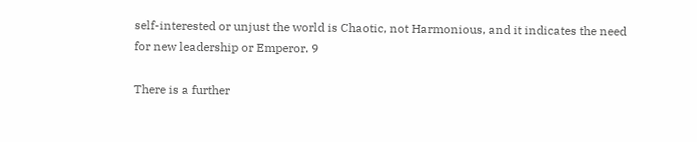self-interested or unjust the world is Chaotic, not Harmonious, and it indicates the need for new leadership or Emperor. 9

There is a further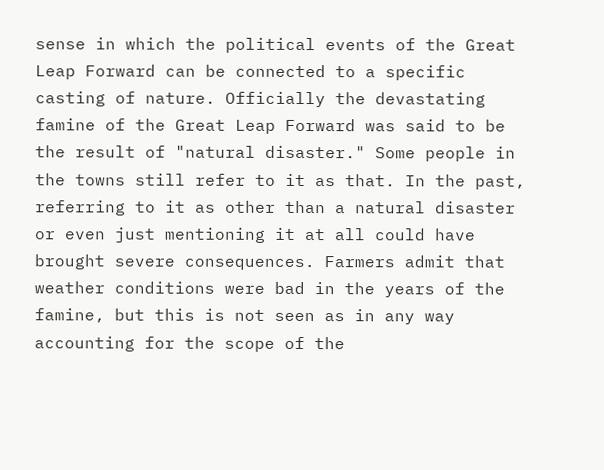sense in which the political events of the Great Leap Forward can be connected to a specific casting of nature. Officially the devastating famine of the Great Leap Forward was said to be the result of "natural disaster." Some people in the towns still refer to it as that. In the past, referring to it as other than a natural disaster or even just mentioning it at all could have brought severe consequences. Farmers admit that weather conditions were bad in the years of the famine, but this is not seen as in any way accounting for the scope of the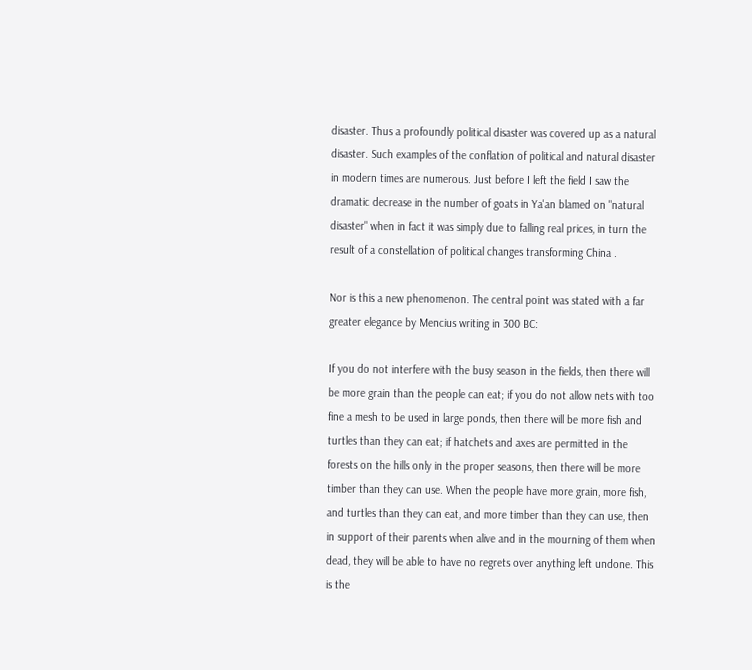disaster. Thus a profoundly political disaster was covered up as a natural disaster. Such examples of the conflation of political and natural disaster in modern times are numerous. Just before I left the field I saw the dramatic decrease in the number of goats in Ya'an blamed on "natural disaster" when in fact it was simply due to falling real prices, in turn the result of a constellation of political changes transforming China .

Nor is this a new phenomenon. The central point was stated with a far greater elegance by Mencius writing in 300 BC:

If you do not interfere with the busy season in the fields, then there will be more grain than the people can eat; if you do not allow nets with too fine a mesh to be used in large ponds, then there will be more fish and turtles than they can eat; if hatchets and axes are permitted in the forests on the hills only in the proper seasons, then there will be more timber than they can use. When the people have more grain, more fish, and turtles than they can eat, and more timber than they can use, then in support of their parents when alive and in the mourning of them when dead, they will be able to have no regrets over anything left undone. This is the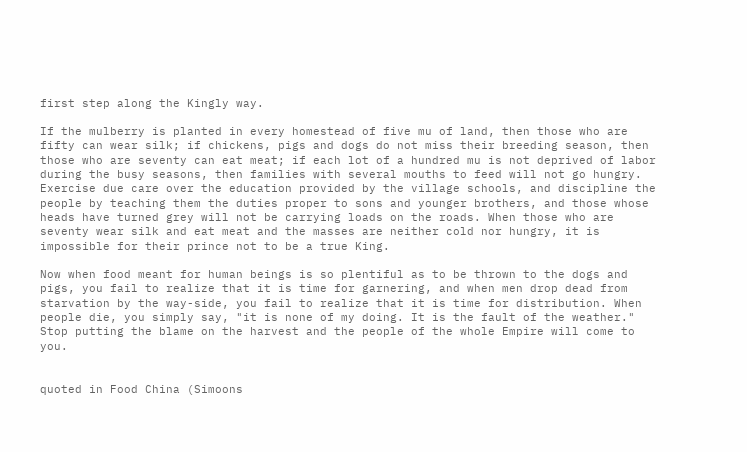first step along the Kingly way.

If the mulberry is planted in every homestead of five mu of land, then those who are fifty can wear silk; if chickens, pigs and dogs do not miss their breeding season, then those who are seventy can eat meat; if each lot of a hundred mu is not deprived of labor during the busy seasons, then families with several mouths to feed will not go hungry. Exercise due care over the education provided by the village schools, and discipline the people by teaching them the duties proper to sons and younger brothers, and those whose heads have turned grey will not be carrying loads on the roads. When those who are seventy wear silk and eat meat and the masses are neither cold nor hungry, it is impossible for their prince not to be a true King.

Now when food meant for human beings is so plentiful as to be thrown to the dogs and pigs, you fail to realize that it is time for garnering, and when men drop dead from starvation by the way-side, you fail to realize that it is time for distribution. When people die, you simply say, "it is none of my doing. It is the fault of the weather." Stop putting the blame on the harvest and the people of the whole Empire will come to you.


quoted in Food China (Simoons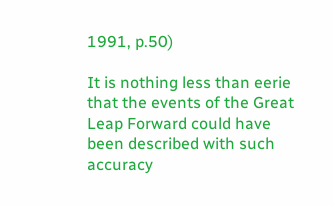1991, p.50)

It is nothing less than eerie that the events of the Great Leap Forward could have been described with such accuracy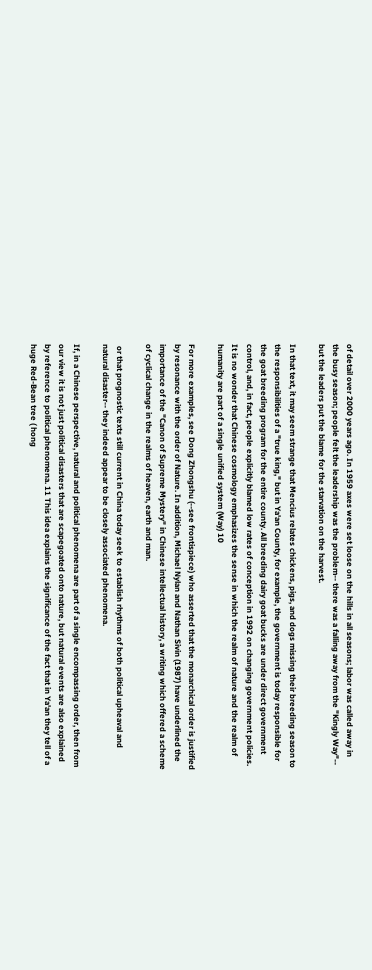of detail over 2000 years ago. In 1959 axes were set loose on the hills in all seasons; labor was called away in the busy season; people felt the leadership was the problem-- there was a falling away from the "Kingly Way"-- but the leaders put the blame for the starvation on the harvest.

In that text, it may seem strange that Mencius relates chickens, pigs, and dogs missing their breeding season to the responsibilities of a "true king," but in Ya'an County, for example, the government is today responsible for the goat breeding program for the entire county. All breeding dairy goat bucks are under direct government control, and, in fact, people explicitly blamed low rates of conception in 1992 on changing government policies. It is no wonder that Chinese cosmology emphasizes the sense in which the realm of nature and the realm of humanity are part of a single unified system (Way) 10

For more examples, see Dong Zhongshu (--see frontispiece) who asserted that the monarchical order is justified by resonance with the order of Nature. In addition, Michael Nylan and Nathan Sivin (1987) have underlined the importance of the "Canon of Supreme Mystery" in Chinese intellectual history, a writing which offered a scheme of cyclical change in the realms of heaven, earth and man.

 or that prognostic texts still current in China today seek to establish rhythms of both political upheaval and natural disaster-- they indeed appear to be closely associated phenomena.

If, in a Chinese perspective, natural and political phenomena are part of a single encompassing order, then from our view it is not just political disasters that are scapegoated onto nature, but natural events are also explained by reference to political phenomena. 11 This idea explains the significance of the fact that in Ya'an they tell of a huge Red-Bean tree ( hong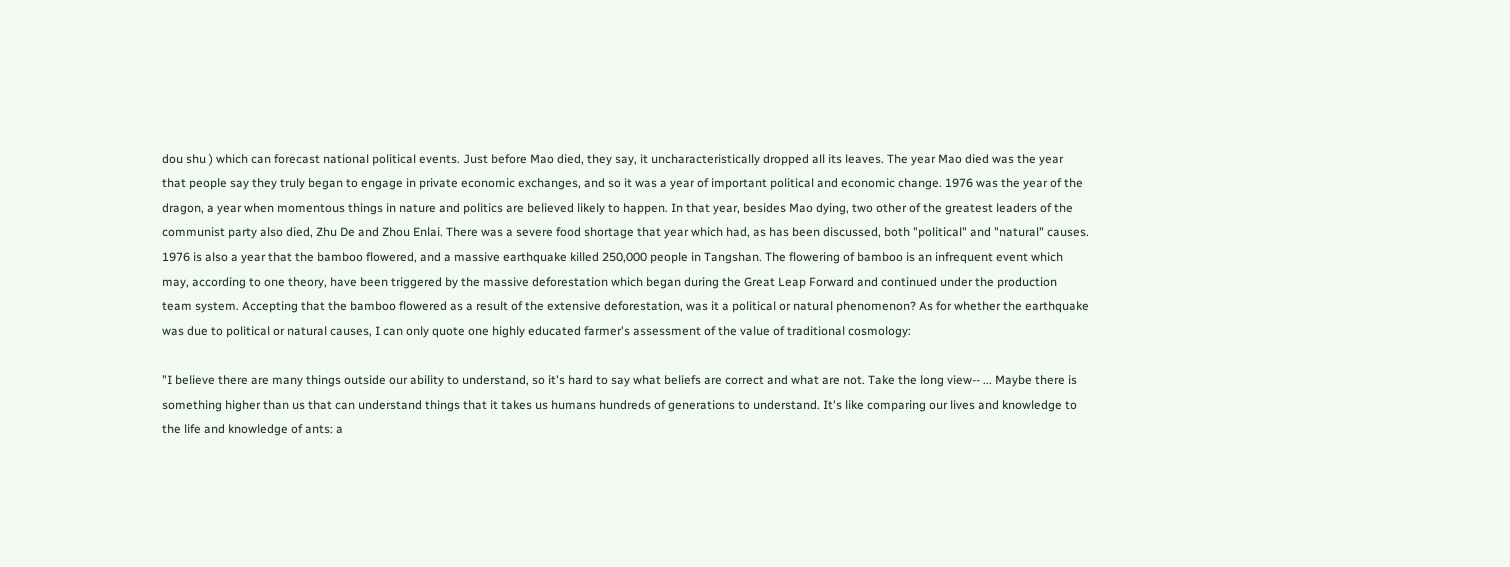dou shu ) which can forecast national political events. Just before Mao died, they say, it uncharacteristically dropped all its leaves. The year Mao died was the year that people say they truly began to engage in private economic exchanges, and so it was a year of important political and economic change. 1976 was the year of the dragon, a year when momentous things in nature and politics are believed likely to happen. In that year, besides Mao dying, two other of the greatest leaders of the communist party also died, Zhu De and Zhou Enlai. There was a severe food shortage that year which had, as has been discussed, both "political" and "natural" causes. 1976 is also a year that the bamboo flowered, and a massive earthquake killed 250,000 people in Tangshan. The flowering of bamboo is an infrequent event which may, according to one theory, have been triggered by the massive deforestation which began during the Great Leap Forward and continued under the production team system. Accepting that the bamboo flowered as a result of the extensive deforestation, was it a political or natural phenomenon? As for whether the earthquake was due to political or natural causes, I can only quote one highly educated farmer's assessment of the value of traditional cosmology:

"I believe there are many things outside our ability to understand, so it's hard to say what beliefs are correct and what are not. Take the long view-- ... Maybe there is something higher than us that can understand things that it takes us humans hundreds of generations to understand. It's like comparing our lives and knowledge to the life and knowledge of ants: a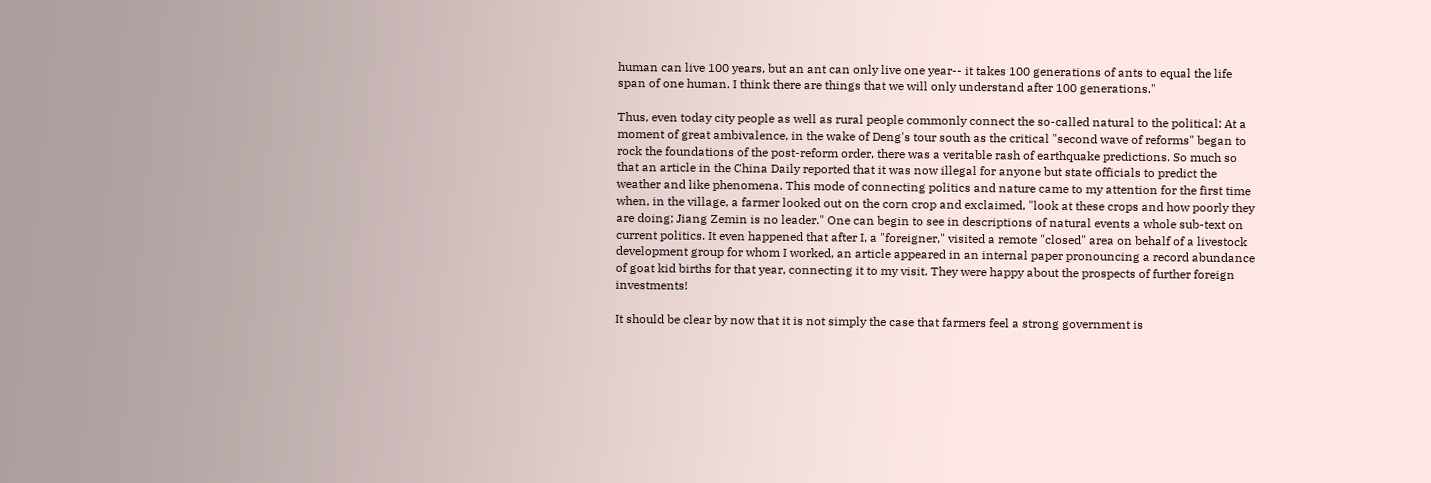human can live 100 years, but an ant can only live one year-- it takes 100 generations of ants to equal the life span of one human. I think there are things that we will only understand after 100 generations."

Thus, even today city people as well as rural people commonly connect the so-called natural to the political: At a moment of great ambivalence, in the wake of Deng's tour south as the critical "second wave of reforms" began to rock the foundations of the post-reform order, there was a veritable rash of earthquake predictions. So much so that an article in the China Daily reported that it was now illegal for anyone but state officials to predict the weather and like phenomena. This mode of connecting politics and nature came to my attention for the first time when, in the village, a farmer looked out on the corn crop and exclaimed, "look at these crops and how poorly they are doing; Jiang Zemin is no leader." One can begin to see in descriptions of natural events a whole sub-text on current politics. It even happened that after I, a "foreigner," visited a remote "closed" area on behalf of a livestock development group for whom I worked, an article appeared in an internal paper pronouncing a record abundance of goat kid births for that year, connecting it to my visit. They were happy about the prospects of further foreign investments!

It should be clear by now that it is not simply the case that farmers feel a strong government is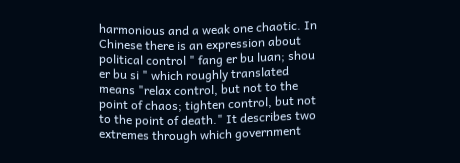harmonious and a weak one chaotic. In Chinese there is an expression about political control " fang er bu luan; shou er bu si " which roughly translated means "relax control, but not to the point of chaos; tighten control, but not to the point of death." It describes two extremes through which government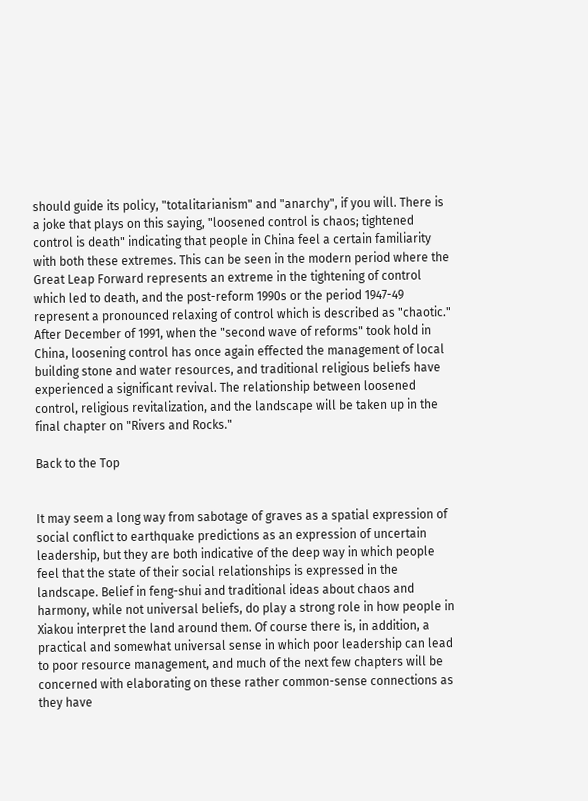should guide its policy, "totalitarianism" and "anarchy", if you will. There is a joke that plays on this saying, "loosened control is chaos; tightened control is death" indicating that people in China feel a certain familiarity with both these extremes. This can be seen in the modern period where the Great Leap Forward represents an extreme in the tightening of control which led to death, and the post-reform 1990s or the period 1947-49 represent a pronounced relaxing of control which is described as "chaotic." After December of 1991, when the "second wave of reforms" took hold in China, loosening control has once again effected the management of local building stone and water resources, and traditional religious beliefs have experienced a significant revival. The relationship between loosened control, religious revitalization, and the landscape will be taken up in the final chapter on "Rivers and Rocks."

Back to the Top


It may seem a long way from sabotage of graves as a spatial expression of social conflict to earthquake predictions as an expression of uncertain leadership, but they are both indicative of the deep way in which people feel that the state of their social relationships is expressed in the landscape. Belief in feng-shui and traditional ideas about chaos and harmony, while not universal beliefs, do play a strong role in how people in Xiakou interpret the land around them. Of course there is, in addition, a practical and somewhat universal sense in which poor leadership can lead to poor resource management, and much of the next few chapters will be concerned with elaborating on these rather common-sense connections as they have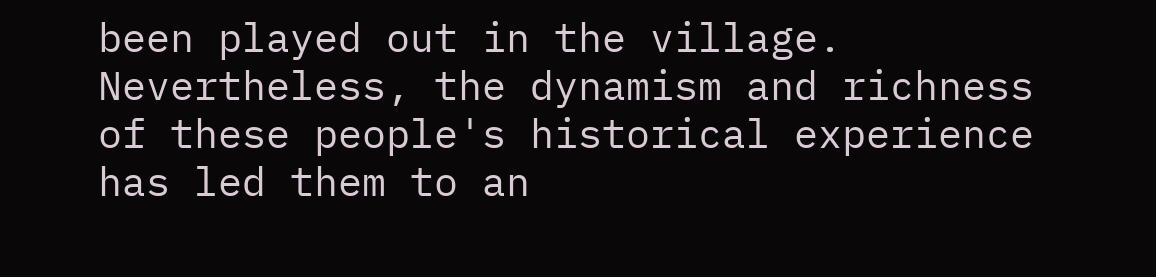been played out in the village. Nevertheless, the dynamism and richness of these people's historical experience has led them to an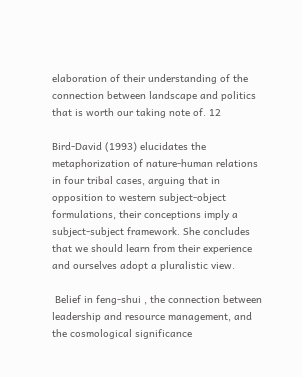elaboration of their understanding of the connection between landscape and politics that is worth our taking note of. 12

Bird-David (1993) elucidates the metaphorization of nature-human relations in four tribal cases, arguing that in opposition to western subject-object formulations, their conceptions imply a subject-subject framework. She concludes that we should learn from their experience and ourselves adopt a pluralistic view.

 Belief in feng-shui , the connection between leadership and resource management, and the cosmological significance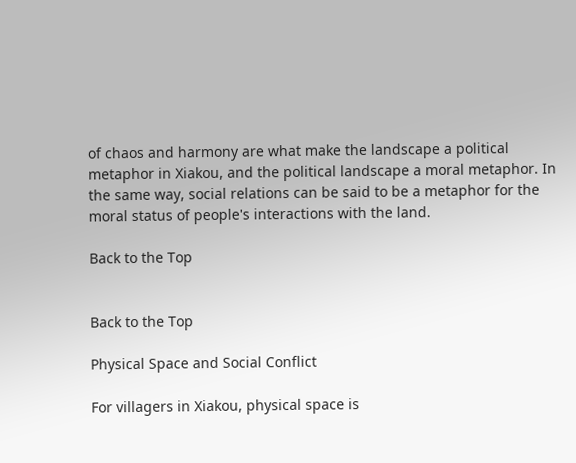of chaos and harmony are what make the landscape a political metaphor in Xiakou, and the political landscape a moral metaphor. In the same way, social relations can be said to be a metaphor for the moral status of people's interactions with the land.

Back to the Top


Back to the Top

Physical Space and Social Conflict

For villagers in Xiakou, physical space is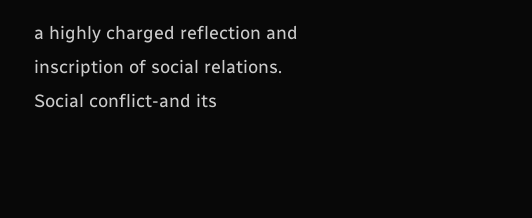a highly charged reflection and inscription of social relations. Social conflict-and its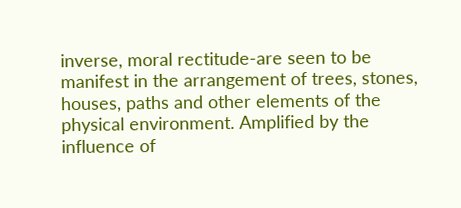inverse, moral rectitude-are seen to be manifest in the arrangement of trees, stones, houses, paths and other elements of the physical environment. Amplified by the influence of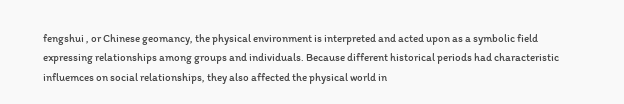fengshui , or Chinese geomancy, the physical environment is interpreted and acted upon as a symbolic field expressing relationships among groups and individuals. Because different historical periods had characteristic influemces on social relationships, they also affected the physical world in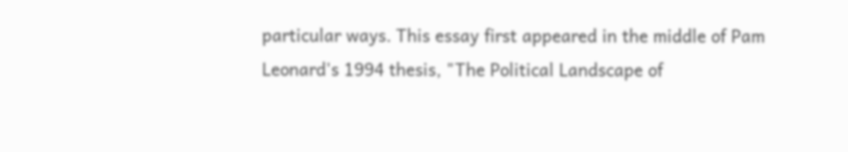particular ways. This essay first appeared in the middle of Pam Leonard's 1994 thesis, "The Political Landscape of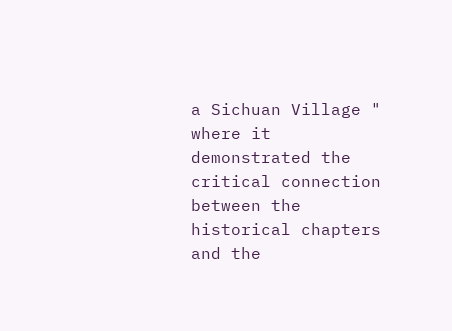a Sichuan Village " where it demonstrated the critical connection between the historical chapters and the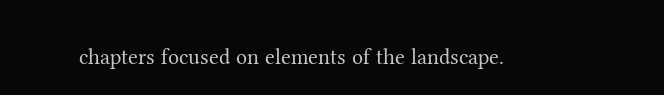chapters focused on elements of the landscape.